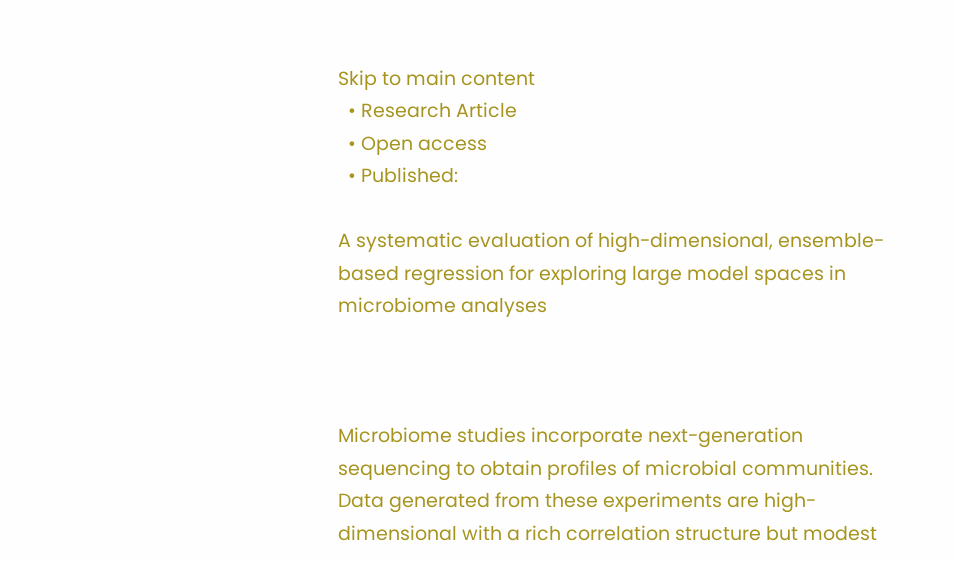Skip to main content
  • Research Article
  • Open access
  • Published:

A systematic evaluation of high-dimensional, ensemble-based regression for exploring large model spaces in microbiome analyses



Microbiome studies incorporate next-generation sequencing to obtain profiles of microbial communities. Data generated from these experiments are high-dimensional with a rich correlation structure but modest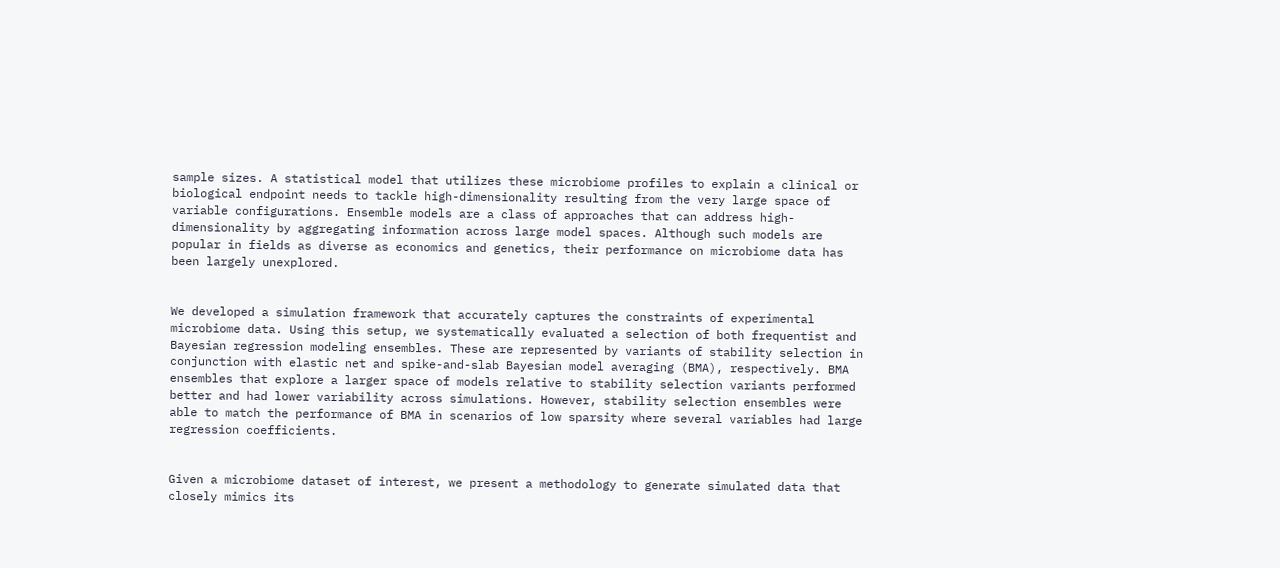sample sizes. A statistical model that utilizes these microbiome profiles to explain a clinical or biological endpoint needs to tackle high-dimensionality resulting from the very large space of variable configurations. Ensemble models are a class of approaches that can address high-dimensionality by aggregating information across large model spaces. Although such models are popular in fields as diverse as economics and genetics, their performance on microbiome data has been largely unexplored.


We developed a simulation framework that accurately captures the constraints of experimental microbiome data. Using this setup, we systematically evaluated a selection of both frequentist and Bayesian regression modeling ensembles. These are represented by variants of stability selection in conjunction with elastic net and spike-and-slab Bayesian model averaging (BMA), respectively. BMA ensembles that explore a larger space of models relative to stability selection variants performed better and had lower variability across simulations. However, stability selection ensembles were able to match the performance of BMA in scenarios of low sparsity where several variables had large regression coefficients.


Given a microbiome dataset of interest, we present a methodology to generate simulated data that closely mimics its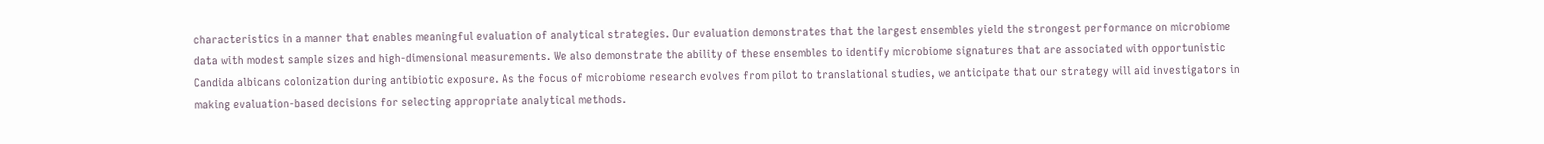characteristics in a manner that enables meaningful evaluation of analytical strategies. Our evaluation demonstrates that the largest ensembles yield the strongest performance on microbiome data with modest sample sizes and high-dimensional measurements. We also demonstrate the ability of these ensembles to identify microbiome signatures that are associated with opportunistic Candida albicans colonization during antibiotic exposure. As the focus of microbiome research evolves from pilot to translational studies, we anticipate that our strategy will aid investigators in making evaluation-based decisions for selecting appropriate analytical methods.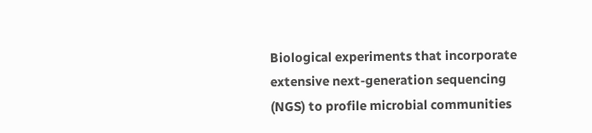Biological experiments that incorporate extensive next-generation sequencing (NGS) to profile microbial communities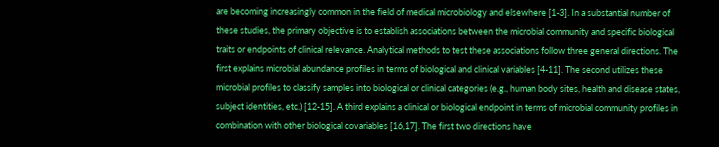are becoming increasingly common in the field of medical microbiology and elsewhere [1-3]. In a substantial number of these studies, the primary objective is to establish associations between the microbial community and specific biological traits or endpoints of clinical relevance. Analytical methods to test these associations follow three general directions. The first explains microbial abundance profiles in terms of biological and clinical variables [4-11]. The second utilizes these microbial profiles to classify samples into biological or clinical categories (e.g., human body sites, health and disease states, subject identities, etc.) [12-15]. A third explains a clinical or biological endpoint in terms of microbial community profiles in combination with other biological covariables [16,17]. The first two directions have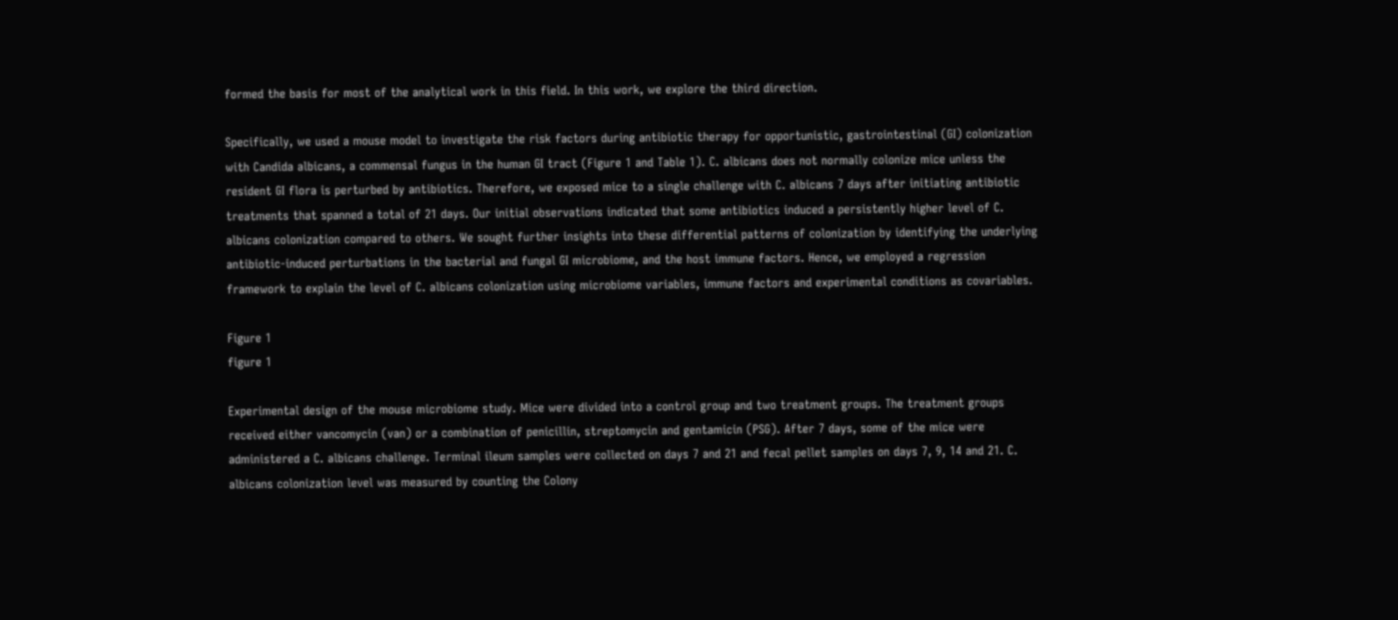formed the basis for most of the analytical work in this field. In this work, we explore the third direction.

Specifically, we used a mouse model to investigate the risk factors during antibiotic therapy for opportunistic, gastrointestinal (GI) colonization with Candida albicans, a commensal fungus in the human GI tract (Figure 1 and Table 1). C. albicans does not normally colonize mice unless the resident GI flora is perturbed by antibiotics. Therefore, we exposed mice to a single challenge with C. albicans 7 days after initiating antibiotic treatments that spanned a total of 21 days. Our initial observations indicated that some antibiotics induced a persistently higher level of C. albicans colonization compared to others. We sought further insights into these differential patterns of colonization by identifying the underlying antibiotic-induced perturbations in the bacterial and fungal GI microbiome, and the host immune factors. Hence, we employed a regression framework to explain the level of C. albicans colonization using microbiome variables, immune factors and experimental conditions as covariables.

Figure 1
figure 1

Experimental design of the mouse microbiome study. Mice were divided into a control group and two treatment groups. The treatment groups received either vancomycin (van) or a combination of penicillin, streptomycin and gentamicin (PSG). After 7 days, some of the mice were administered a C. albicans challenge. Terminal ileum samples were collected on days 7 and 21 and fecal pellet samples on days 7, 9, 14 and 21. C. albicans colonization level was measured by counting the Colony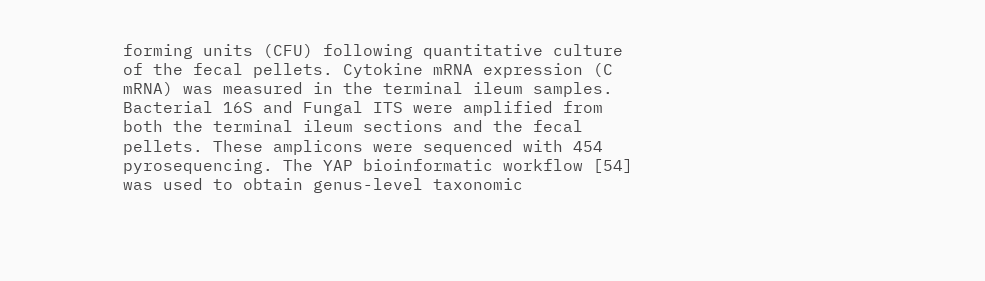forming units (CFU) following quantitative culture of the fecal pellets. Cytokine mRNA expression (C mRNA) was measured in the terminal ileum samples. Bacterial 16S and Fungal ITS were amplified from both the terminal ileum sections and the fecal pellets. These amplicons were sequenced with 454 pyrosequencing. The YAP bioinformatic workflow [54] was used to obtain genus-level taxonomic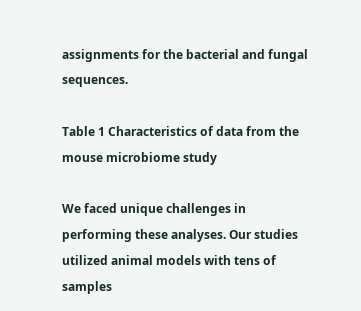assignments for the bacterial and fungal sequences.

Table 1 Characteristics of data from the mouse microbiome study

We faced unique challenges in performing these analyses. Our studies utilized animal models with tens of samples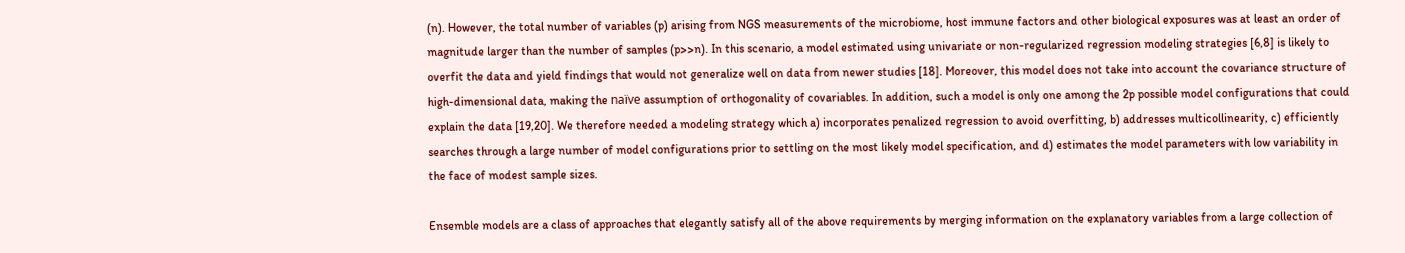(n). However, the total number of variables (p) arising from NGS measurements of the microbiome, host immune factors and other biological exposures was at least an order of magnitude larger than the number of samples (p>>n). In this scenario, a model estimated using univariate or non-regularized regression modeling strategies [6,8] is likely to overfit the data and yield findings that would not generalize well on data from newer studies [18]. Moreover, this model does not take into account the covariance structure of high-dimensional data, making the naïve assumption of orthogonality of covariables. In addition, such a model is only one among the 2p possible model configurations that could explain the data [19,20]. We therefore needed a modeling strategy which a) incorporates penalized regression to avoid overfitting, b) addresses multicollinearity, c) efficiently searches through a large number of model configurations prior to settling on the most likely model specification, and d) estimates the model parameters with low variability in the face of modest sample sizes.

Ensemble models are a class of approaches that elegantly satisfy all of the above requirements by merging information on the explanatory variables from a large collection of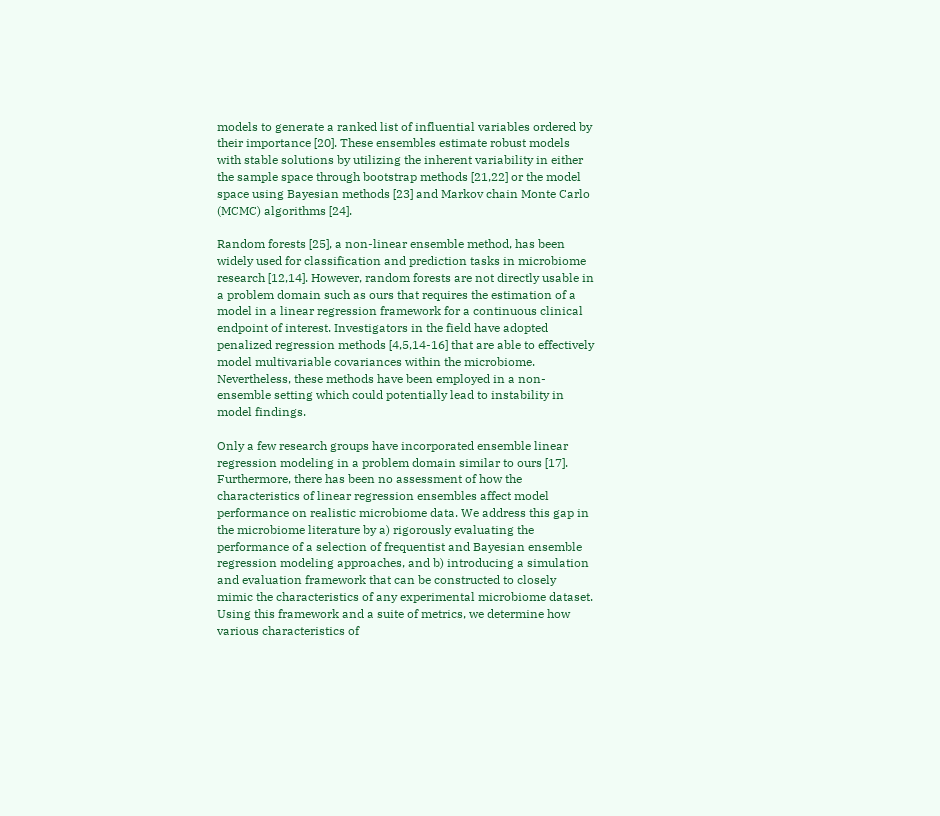models to generate a ranked list of influential variables ordered by their importance [20]. These ensembles estimate robust models with stable solutions by utilizing the inherent variability in either the sample space through bootstrap methods [21,22] or the model space using Bayesian methods [23] and Markov chain Monte Carlo (MCMC) algorithms [24].

Random forests [25], a non-linear ensemble method, has been widely used for classification and prediction tasks in microbiome research [12,14]. However, random forests are not directly usable in a problem domain such as ours that requires the estimation of a model in a linear regression framework for a continuous clinical endpoint of interest. Investigators in the field have adopted penalized regression methods [4,5,14-16] that are able to effectively model multivariable covariances within the microbiome. Nevertheless, these methods have been employed in a non-ensemble setting which could potentially lead to instability in model findings.

Only a few research groups have incorporated ensemble linear regression modeling in a problem domain similar to ours [17]. Furthermore, there has been no assessment of how the characteristics of linear regression ensembles affect model performance on realistic microbiome data. We address this gap in the microbiome literature by a) rigorously evaluating the performance of a selection of frequentist and Bayesian ensemble regression modeling approaches, and b) introducing a simulation and evaluation framework that can be constructed to closely mimic the characteristics of any experimental microbiome dataset. Using this framework and a suite of metrics, we determine how various characteristics of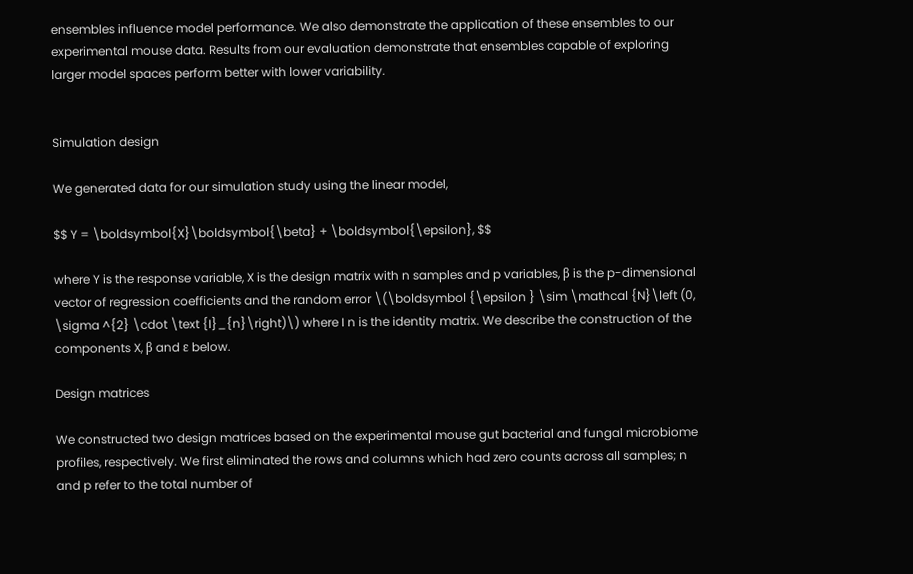ensembles influence model performance. We also demonstrate the application of these ensembles to our experimental mouse data. Results from our evaluation demonstrate that ensembles capable of exploring larger model spaces perform better with lower variability.


Simulation design

We generated data for our simulation study using the linear model,

$$ Y = \boldsymbol{X}\boldsymbol{\beta} + \boldsymbol{\epsilon}, $$

where Y is the response variable, X is the design matrix with n samples and p variables, β is the p-dimensional vector of regression coefficients and the random error \(\boldsymbol {\epsilon } \sim \mathcal {N}\left (0, \sigma ^{2} \cdot \text {I}_{n}\right)\) where I n is the identity matrix. We describe the construction of the components X, β and ε below.

Design matrices

We constructed two design matrices based on the experimental mouse gut bacterial and fungal microbiome profiles, respectively. We first eliminated the rows and columns which had zero counts across all samples; n and p refer to the total number of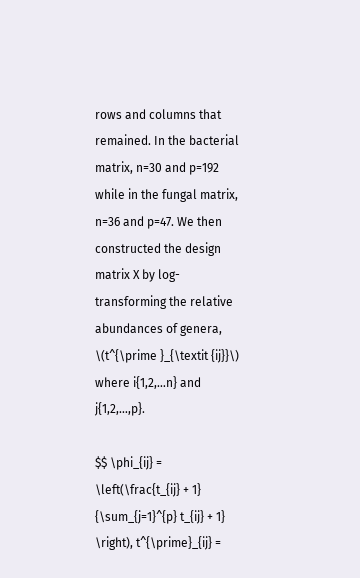rows and columns that remained. In the bacterial matrix, n=30 and p=192 while in the fungal matrix, n=36 and p=47. We then constructed the design matrix X by log-transforming the relative abundances of genera, \(t^{\prime }_{\textit {ij}}\) where i{1,2,…n} and j{1,2,…,p}.

$$ \phi_{ij} = \left(\frac{t_{ij} + 1} {\sum_{j=1}^{p} t_{ij} + 1} \right), t^{\prime}_{ij} =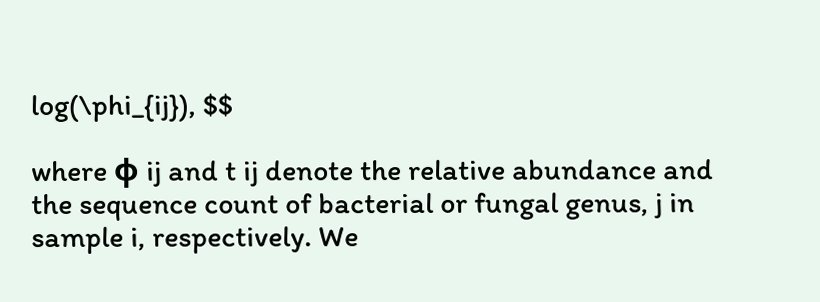log(\phi_{ij}), $$

where ϕ ij and t ij denote the relative abundance and the sequence count of bacterial or fungal genus, j in sample i, respectively. We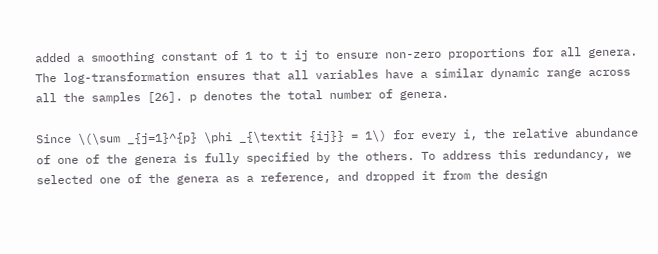added a smoothing constant of 1 to t ij to ensure non-zero proportions for all genera. The log-transformation ensures that all variables have a similar dynamic range across all the samples [26]. p denotes the total number of genera.

Since \(\sum _{j=1}^{p} \phi _{\textit {ij}} = 1\) for every i, the relative abundance of one of the genera is fully specified by the others. To address this redundancy, we selected one of the genera as a reference, and dropped it from the design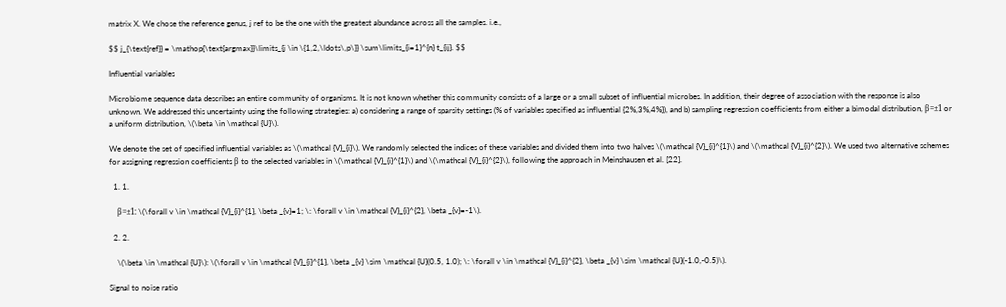matrix X. We chose the reference genus, j ref to be the one with the greatest abundance across all the samples. i.e.,

$$ j_{\text{ref}} = \mathop{\text{argmax}}\limits_{j \in \{1,2,\ldots\,p\}} \sum\limits_{i=1}^{n} t_{ij}. $$

Influential variables

Microbiome sequence data describes an entire community of organisms. It is not known whether this community consists of a large or a small subset of influential microbes. In addition, their degree of association with the response is also unknown. We addressed this uncertainty using the following strategies: a) considering a range of sparsity settings (% of variables specified as influential {2%,3%,4%}), and b) sampling regression coefficients from either a bimodal distribution, β=±1 or a uniform distribution, \(\beta \in \mathcal {U}\).

We denote the set of specified influential variables as \(\mathcal {V}_{i}\). We randomly selected the indices of these variables and divided them into two halves \(\mathcal {V}_{i}^{1}\) and \(\mathcal {V}_{i}^{2}\). We used two alternative schemes for assigning regression coefficients β to the selected variables in \(\mathcal {V}_{i}^{1}\) and \(\mathcal {V}_{i}^{2}\), following the approach in Meinshausen et al. [22].

  1. 1.

    β=±1: \(\forall v \in \mathcal {V}_{i}^{1}, \beta _{v}=1; \: \forall v \in \mathcal {V}_{i}^{2}, \beta _{v}=-1\).

  2. 2.

    \(\beta \in \mathcal {U}\): \(\forall v \in \mathcal {V}_{i}^{1}, \beta _{v} \sim \mathcal {U}(0.5, 1.0); \: \forall v \in \mathcal {V}_{i}^{2}, \beta _{v} \sim \mathcal {U}(-1.0,-0.5)\).

Signal to noise ratio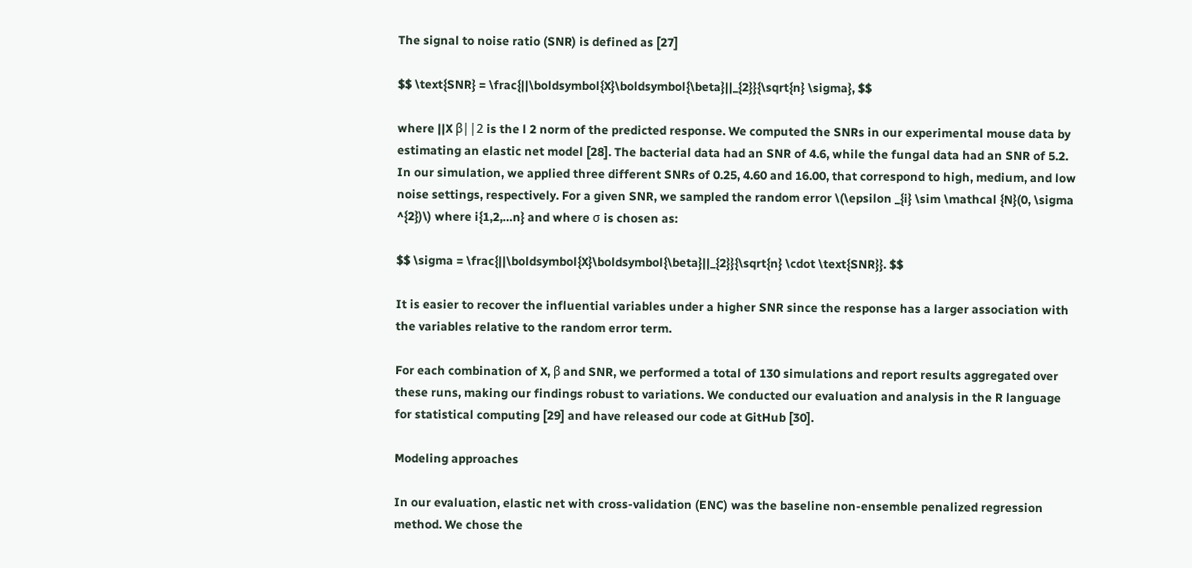The signal to noise ratio (SNR) is defined as [27]

$$ \text{SNR} = \frac{||\boldsymbol{X}\boldsymbol{\beta}||_{2}}{\sqrt{n} \sigma}, $$

where ||X β||2 is the l 2 norm of the predicted response. We computed the SNRs in our experimental mouse data by estimating an elastic net model [28]. The bacterial data had an SNR of 4.6, while the fungal data had an SNR of 5.2. In our simulation, we applied three different SNRs of 0.25, 4.60 and 16.00, that correspond to high, medium, and low noise settings, respectively. For a given SNR, we sampled the random error \(\epsilon _{i} \sim \mathcal {N}(0, \sigma ^{2})\) where i{1,2,…n} and where σ is chosen as:

$$ \sigma = \frac{||\boldsymbol{X}\boldsymbol{\beta}||_{2}}{\sqrt{n} \cdot \text{SNR}}. $$

It is easier to recover the influential variables under a higher SNR since the response has a larger association with the variables relative to the random error term.

For each combination of X, β and SNR, we performed a total of 130 simulations and report results aggregated over these runs, making our findings robust to variations. We conducted our evaluation and analysis in the R language for statistical computing [29] and have released our code at GitHub [30].

Modeling approaches

In our evaluation, elastic net with cross-validation (ENC) was the baseline non-ensemble penalized regression method. We chose the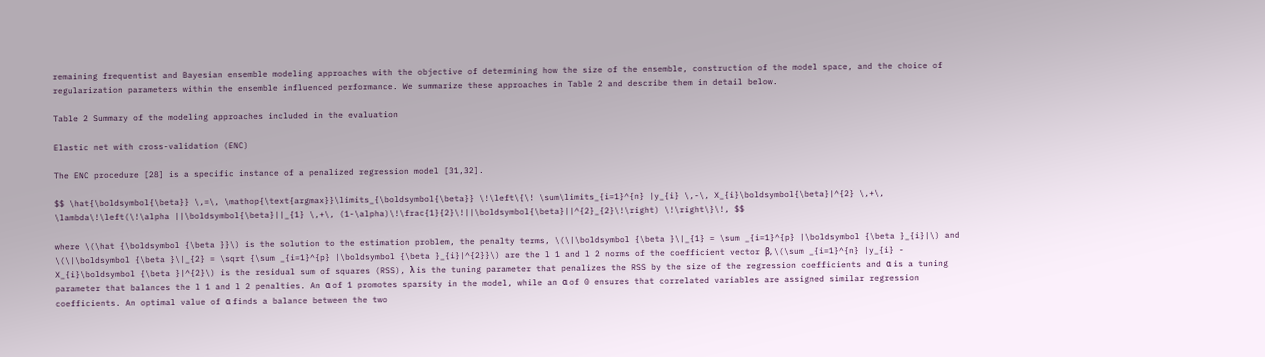remaining frequentist and Bayesian ensemble modeling approaches with the objective of determining how the size of the ensemble, construction of the model space, and the choice of regularization parameters within the ensemble influenced performance. We summarize these approaches in Table 2 and describe them in detail below.

Table 2 Summary of the modeling approaches included in the evaluation

Elastic net with cross-validation (ENC)

The ENC procedure [28] is a specific instance of a penalized regression model [31,32].

$$ \hat{\boldsymbol{\beta}} \,=\, \mathop{\text{argmax}}\limits_{\boldsymbol{\beta}} \!\left\{\! \sum\limits_{i=1}^{n} |y_{i} \,-\, X_{i}\boldsymbol{\beta}|^{2} \,+\, \lambda\!\left(\!\alpha ||\boldsymbol{\beta}||_{1} \,+\, (1-\alpha)\!\frac{1}{2}\!||\boldsymbol{\beta}||^{2}_{2}\!\right) \!\right\}\!, $$

where \(\hat {\boldsymbol {\beta }}\) is the solution to the estimation problem, the penalty terms, \(\|\boldsymbol {\beta }\|_{1} = \sum _{i=1}^{p} |\boldsymbol {\beta }_{i}|\) and \(\|\boldsymbol {\beta }\|_{2} = \sqrt {\sum _{i=1}^{p} |\boldsymbol {\beta }_{i}|^{2}}\) are the l 1 and l 2 norms of the coefficient vector β, \(\sum _{i=1}^{n} |y_{i} - X_{i}\boldsymbol {\beta }|^{2}\) is the residual sum of squares (RSS), λ is the tuning parameter that penalizes the RSS by the size of the regression coefficients and α is a tuning parameter that balances the l 1 and l 2 penalties. An α of 1 promotes sparsity in the model, while an α of 0 ensures that correlated variables are assigned similar regression coefficients. An optimal value of α finds a balance between the two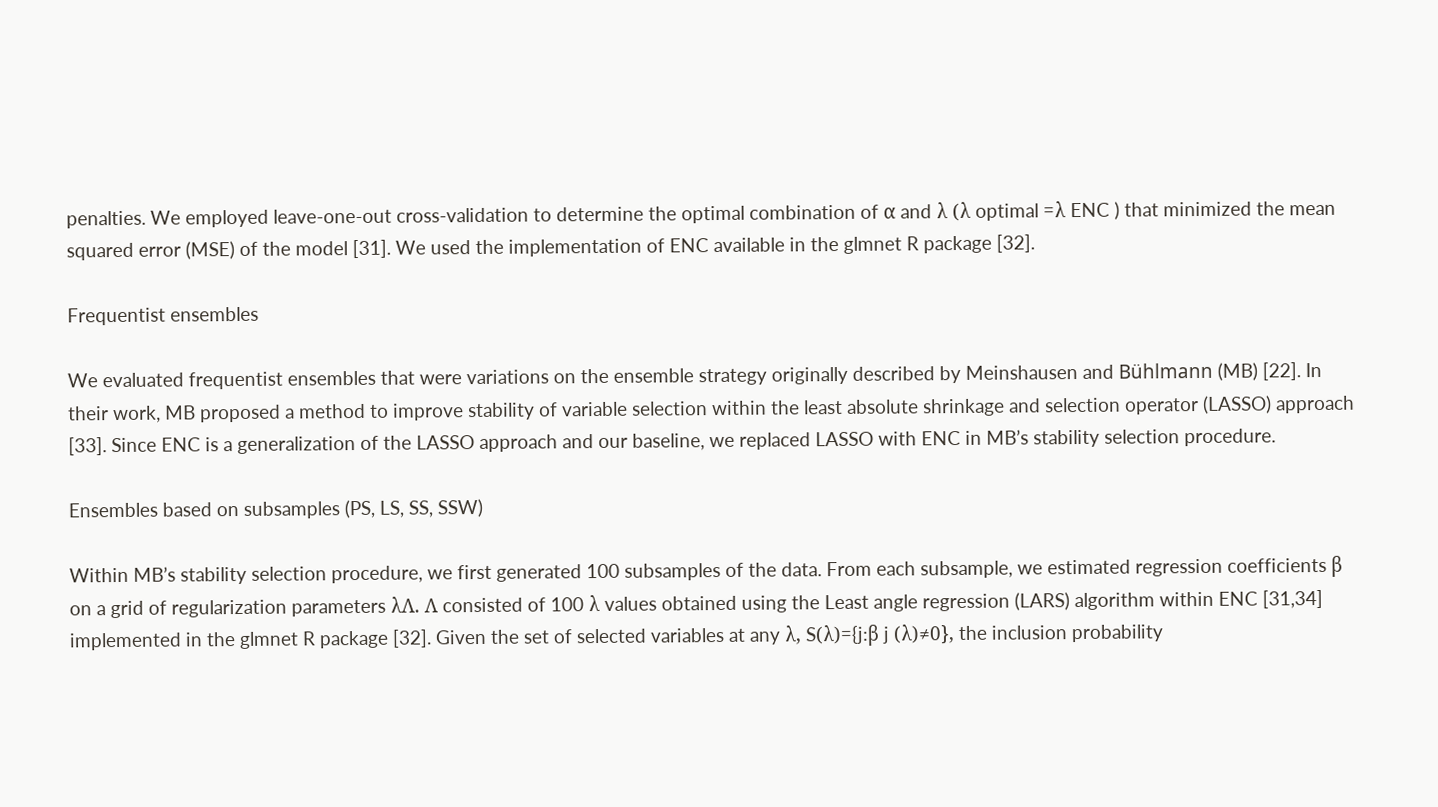penalties. We employed leave-one-out cross-validation to determine the optimal combination of α and λ (λ optimal =λ ENC ) that minimized the mean squared error (MSE) of the model [31]. We used the implementation of ENC available in the glmnet R package [32].

Frequentist ensembles

We evaluated frequentist ensembles that were variations on the ensemble strategy originally described by Meinshausen and Bühlmann (MB) [22]. In their work, MB proposed a method to improve stability of variable selection within the least absolute shrinkage and selection operator (LASSO) approach [33]. Since ENC is a generalization of the LASSO approach and our baseline, we replaced LASSO with ENC in MB’s stability selection procedure.

Ensembles based on subsamples (PS, LS, SS, SSW)

Within MB’s stability selection procedure, we first generated 100 subsamples of the data. From each subsample, we estimated regression coefficients β on a grid of regularization parameters λΛ. Λ consisted of 100 λ values obtained using the Least angle regression (LARS) algorithm within ENC [31,34] implemented in the glmnet R package [32]. Given the set of selected variables at any λ, S(λ)={j:β j (λ)≠0}, the inclusion probability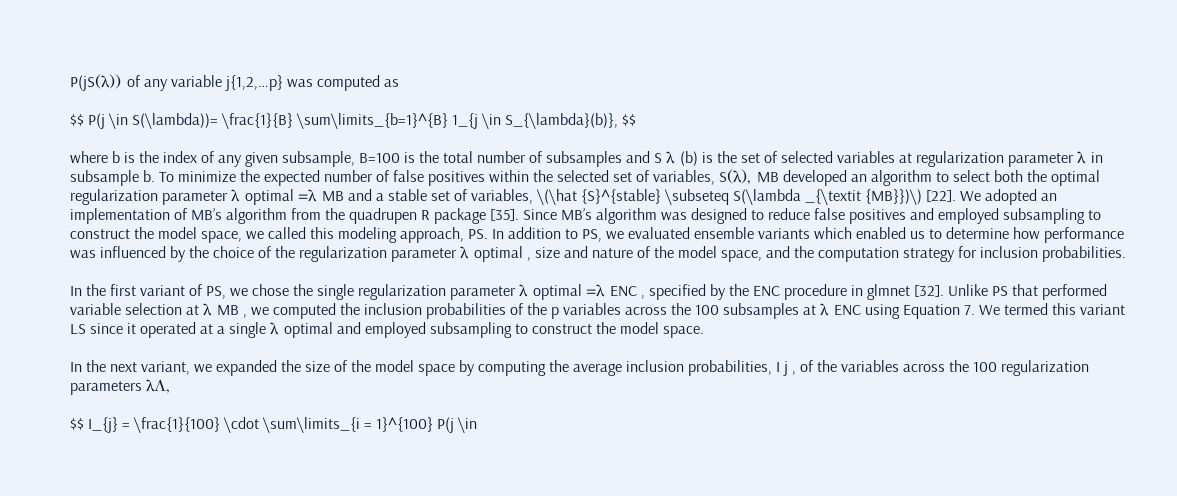P(jS(λ)) of any variable j{1,2,…p} was computed as

$$ P(j \in S(\lambda))= \frac{1}{B} \sum\limits_{b=1}^{B} 1_{j \in S_{\lambda}(b)}, $$

where b is the index of any given subsample, B=100 is the total number of subsamples and S λ (b) is the set of selected variables at regularization parameter λ in subsample b. To minimize the expected number of false positives within the selected set of variables, S(λ), MB developed an algorithm to select both the optimal regularization parameter λ optimal =λ MB and a stable set of variables, \(\hat {S}^{stable} \subseteq S(\lambda _{\textit {MB}})\) [22]. We adopted an implementation of MB’s algorithm from the quadrupen R package [35]. Since MB’s algorithm was designed to reduce false positives and employed subsampling to construct the model space, we called this modeling approach, PS. In addition to PS, we evaluated ensemble variants which enabled us to determine how performance was influenced by the choice of the regularization parameter λ optimal , size and nature of the model space, and the computation strategy for inclusion probabilities.

In the first variant of PS, we chose the single regularization parameter λ optimal =λ ENC , specified by the ENC procedure in glmnet [32]. Unlike PS that performed variable selection at λ MB , we computed the inclusion probabilities of the p variables across the 100 subsamples at λ ENC using Equation 7. We termed this variant LS since it operated at a single λ optimal and employed subsampling to construct the model space.

In the next variant, we expanded the size of the model space by computing the average inclusion probabilities, I j , of the variables across the 100 regularization parameters λΛ,

$$ I_{j} = \frac{1}{100} \cdot \sum\limits_{i = 1}^{100} P(j \in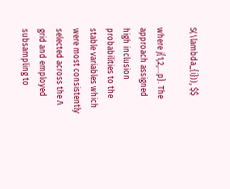S(\lambda_{i})), $$

where j{1,2,…p}. The approach assigned high inclusion probabilities to the stable variables which were most consistently selected across the Λ grid and employed subsampling to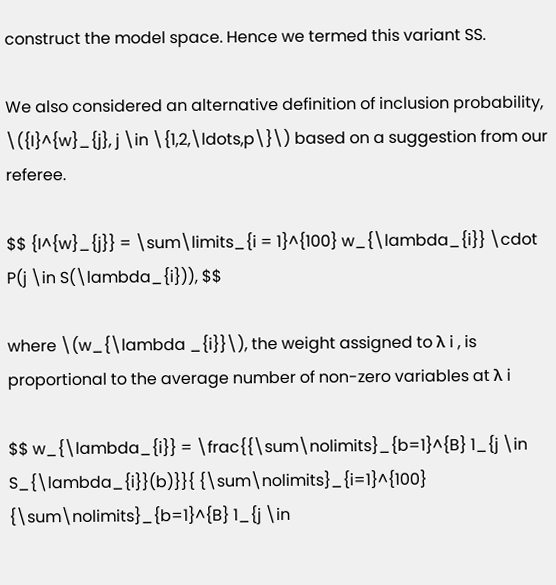construct the model space. Hence we termed this variant SS.

We also considered an alternative definition of inclusion probability, \({I}^{w}_{j}, j \in \{1,2,\ldots,p\}\) based on a suggestion from our referee.

$$ {I^{w}_{j}} = \sum\limits_{i = 1}^{100} w_{\lambda_{i}} \cdot P(j \in S(\lambda_{i})), $$

where \(w_{\lambda _{i}}\), the weight assigned to λ i , is proportional to the average number of non-zero variables at λ i

$$ w_{\lambda_{i}} = \frac{{\sum\nolimits}_{b=1}^{B} 1_{j \in S_{\lambda_{i}}(b)}}{ {\sum\nolimits}_{i=1}^{100} {\sum\nolimits}_{b=1}^{B} 1_{j \in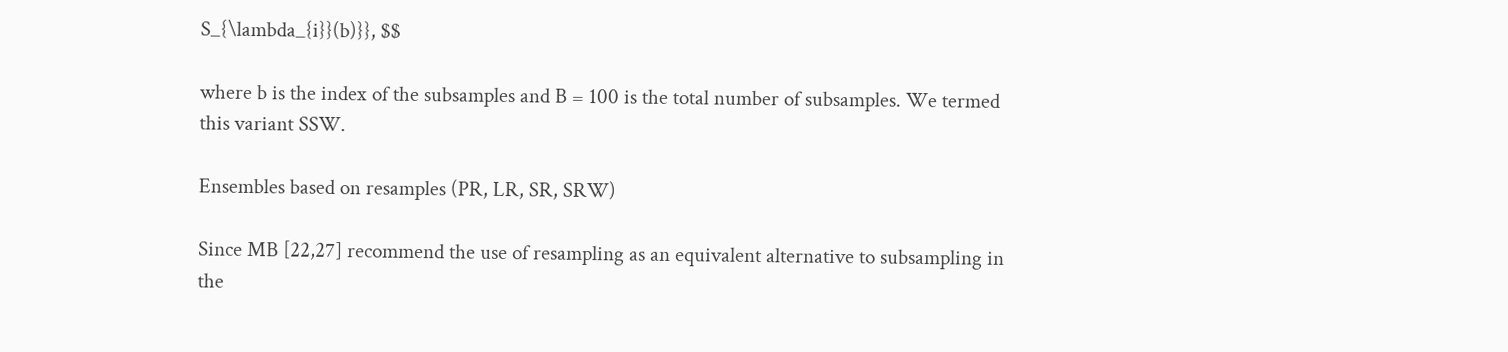S_{\lambda_{i}}(b)}}, $$

where b is the index of the subsamples and B = 100 is the total number of subsamples. We termed this variant SSW.

Ensembles based on resamples (PR, LR, SR, SRW)

Since MB [22,27] recommend the use of resampling as an equivalent alternative to subsampling in the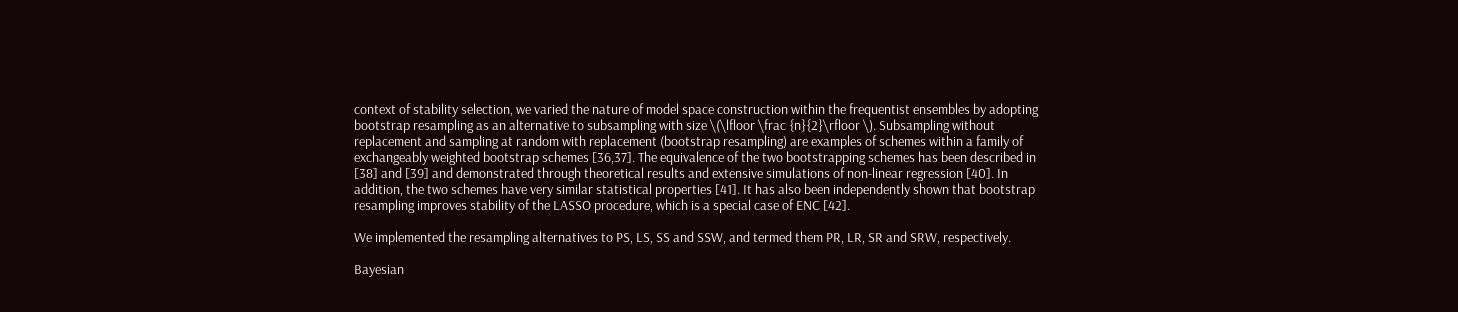context of stability selection, we varied the nature of model space construction within the frequentist ensembles by adopting bootstrap resampling as an alternative to subsampling with size \(\lfloor \frac {n}{2}\rfloor \). Subsampling without replacement and sampling at random with replacement (bootstrap resampling) are examples of schemes within a family of exchangeably weighted bootstrap schemes [36,37]. The equivalence of the two bootstrapping schemes has been described in [38] and [39] and demonstrated through theoretical results and extensive simulations of non-linear regression [40]. In addition, the two schemes have very similar statistical properties [41]. It has also been independently shown that bootstrap resampling improves stability of the LASSO procedure, which is a special case of ENC [42].

We implemented the resampling alternatives to PS, LS, SS and SSW, and termed them PR, LR, SR and SRW, respectively.

Bayesian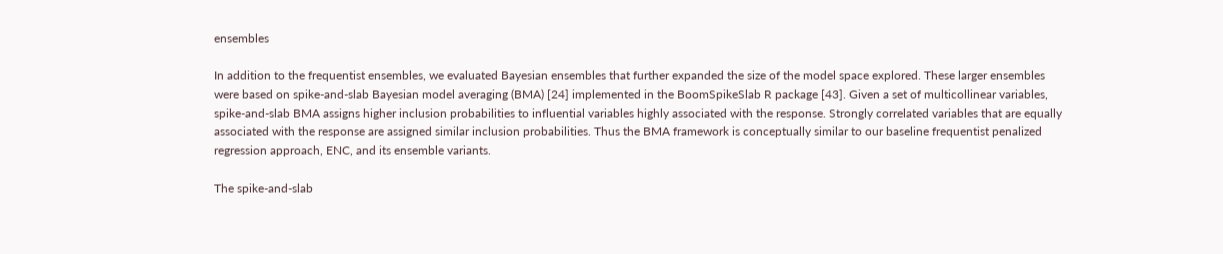ensembles

In addition to the frequentist ensembles, we evaluated Bayesian ensembles that further expanded the size of the model space explored. These larger ensembles were based on spike-and-slab Bayesian model averaging (BMA) [24] implemented in the BoomSpikeSlab R package [43]. Given a set of multicollinear variables, spike-and-slab BMA assigns higher inclusion probabilities to influential variables highly associated with the response. Strongly correlated variables that are equally associated with the response are assigned similar inclusion probabilities. Thus the BMA framework is conceptually similar to our baseline frequentist penalized regression approach, ENC, and its ensemble variants.

The spike-and-slab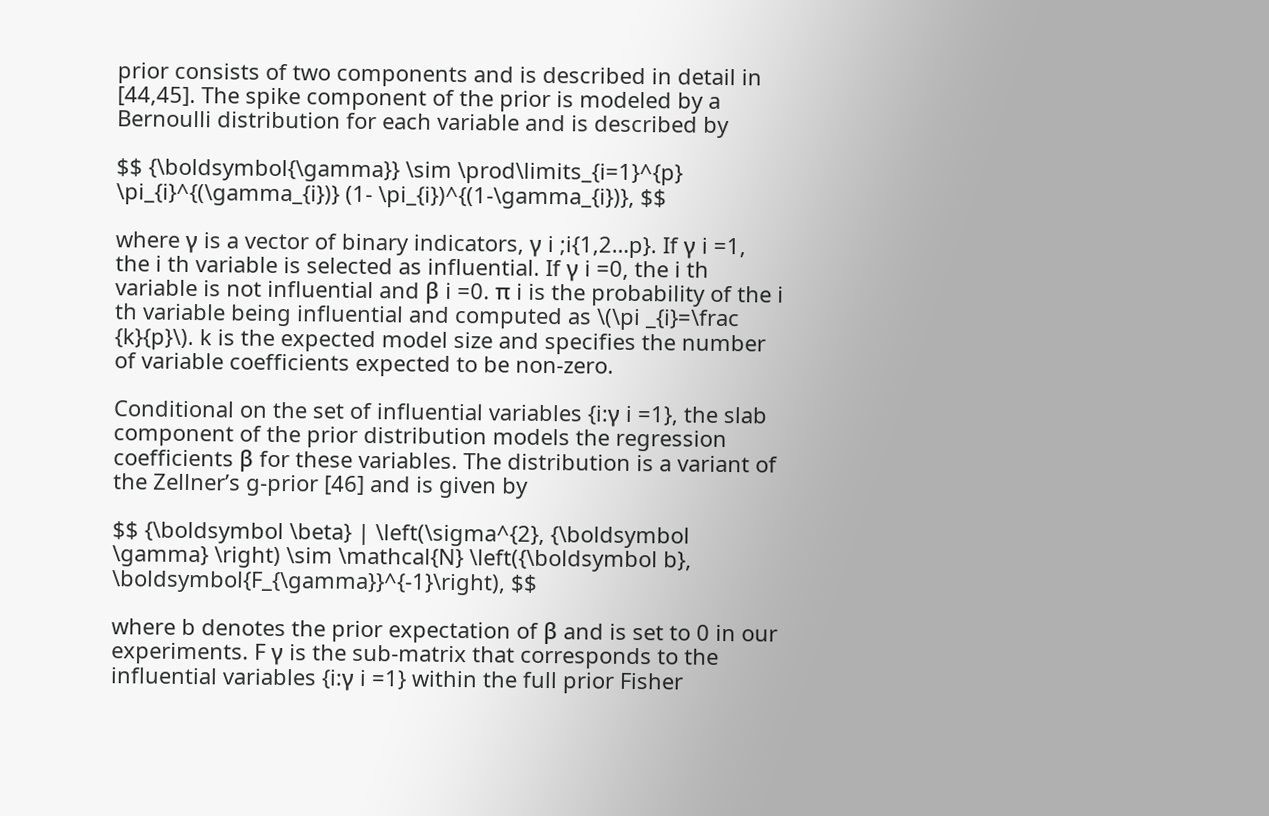prior consists of two components and is described in detail in [44,45]. The spike component of the prior is modeled by a Bernoulli distribution for each variable and is described by

$$ {\boldsymbol{\gamma}} \sim \prod\limits_{i=1}^{p} \pi_{i}^{(\gamma_{i})} (1- \pi_{i})^{(1-\gamma_{i})}, $$

where γ is a vector of binary indicators, γ i ;i{1,2…p}. If γ i =1, the i th variable is selected as influential. If γ i =0, the i th variable is not influential and β i =0. π i is the probability of the i th variable being influential and computed as \(\pi _{i}=\frac {k}{p}\). k is the expected model size and specifies the number of variable coefficients expected to be non-zero.

Conditional on the set of influential variables {i:γ i =1}, the slab component of the prior distribution models the regression coefficients β for these variables. The distribution is a variant of the Zellner’s g-prior [46] and is given by

$$ {\boldsymbol \beta} | \left(\sigma^{2}, {\boldsymbol \gamma} \right) \sim \mathcal{N} \left({\boldsymbol b}, \boldsymbol{F_{\gamma}}^{-1}\right), $$

where b denotes the prior expectation of β and is set to 0 in our experiments. F γ is the sub-matrix that corresponds to the influential variables {i:γ i =1} within the full prior Fisher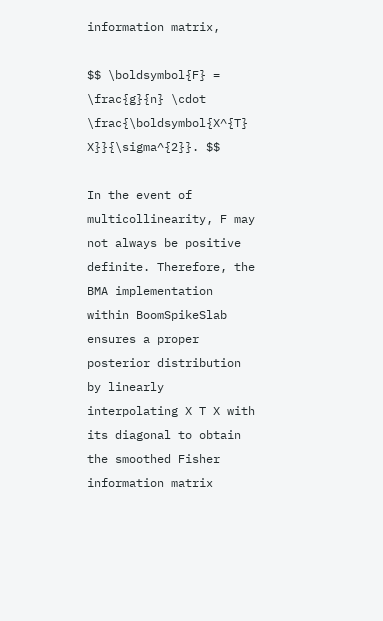information matrix,

$$ \boldsymbol{F} = \frac{g}{n} \cdot \frac{\boldsymbol{X^{T} X}}{\sigma^{2}}. $$

In the event of multicollinearity, F may not always be positive definite. Therefore, the BMA implementation within BoomSpikeSlab ensures a proper posterior distribution by linearly interpolating X T X with its diagonal to obtain the smoothed Fisher information matrix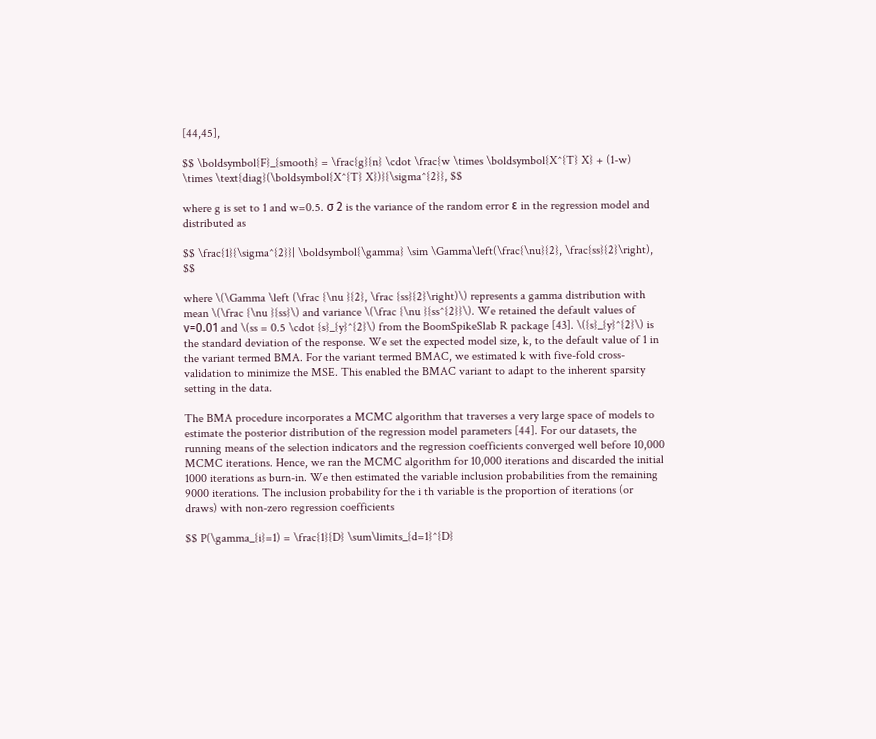[44,45],

$$ \boldsymbol{F}_{smooth} = \frac{g}{n} \cdot \frac{w \times \boldsymbol{X^{T} X} + (1-w) \times \text{diag}(\boldsymbol{X^{T} X})}{\sigma^{2}}, $$

where g is set to 1 and w=0.5. σ 2 is the variance of the random error ε in the regression model and distributed as

$$ \frac{1}{\sigma^{2}}| \boldsymbol{\gamma} \sim \Gamma\left(\frac{\nu}{2}, \frac{ss}{2}\right), $$

where \(\Gamma \left (\frac {\nu }{2}, \frac {ss}{2}\right)\) represents a gamma distribution with mean \(\frac {\nu }{ss}\) and variance \(\frac {\nu }{ss^{2}}\). We retained the default values of ν=0.01 and \(ss = 0.5 \cdot {s}_{y}^{2}\) from the BoomSpikeSlab R package [43]. \({s}_{y}^{2}\) is the standard deviation of the response. We set the expected model size, k, to the default value of 1 in the variant termed BMA. For the variant termed BMAC, we estimated k with five-fold cross-validation to minimize the MSE. This enabled the BMAC variant to adapt to the inherent sparsity setting in the data.

The BMA procedure incorporates a MCMC algorithm that traverses a very large space of models to estimate the posterior distribution of the regression model parameters [44]. For our datasets, the running means of the selection indicators and the regression coefficients converged well before 10,000 MCMC iterations. Hence, we ran the MCMC algorithm for 10,000 iterations and discarded the initial 1000 iterations as burn-in. We then estimated the variable inclusion probabilities from the remaining 9000 iterations. The inclusion probability for the i th variable is the proportion of iterations (or draws) with non-zero regression coefficients

$$ P(\gamma_{i}=1) = \frac{1}{D} \sum\limits_{d=1}^{D}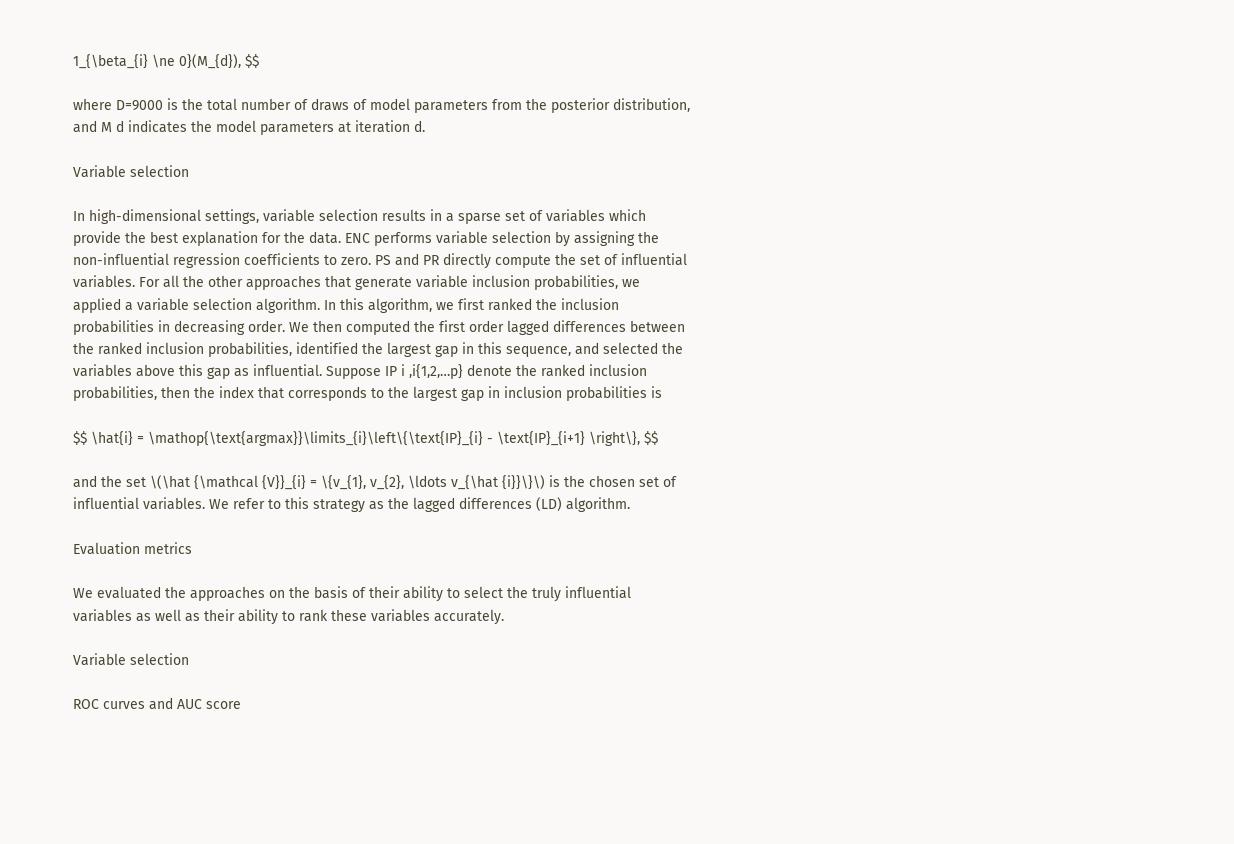1_{\beta_{i} \ne 0}(M_{d}), $$

where D=9000 is the total number of draws of model parameters from the posterior distribution, and M d indicates the model parameters at iteration d.

Variable selection

In high-dimensional settings, variable selection results in a sparse set of variables which provide the best explanation for the data. ENC performs variable selection by assigning the non-influential regression coefficients to zero. PS and PR directly compute the set of influential variables. For all the other approaches that generate variable inclusion probabilities, we applied a variable selection algorithm. In this algorithm, we first ranked the inclusion probabilities in decreasing order. We then computed the first order lagged differences between the ranked inclusion probabilities, identified the largest gap in this sequence, and selected the variables above this gap as influential. Suppose IP i ,i{1,2,…p} denote the ranked inclusion probabilities, then the index that corresponds to the largest gap in inclusion probabilities is

$$ \hat{i} = \mathop{\text{argmax}}\limits_{i}\left\{\text{IP}_{i} - \text{IP}_{i+1} \right\}, $$

and the set \(\hat {\mathcal {V}}_{i} = \{v_{1}, v_{2}, \ldots v_{\hat {i}}\}\) is the chosen set of influential variables. We refer to this strategy as the lagged differences (LD) algorithm.

Evaluation metrics

We evaluated the approaches on the basis of their ability to select the truly influential variables as well as their ability to rank these variables accurately.

Variable selection

ROC curves and AUC score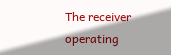The receiver operating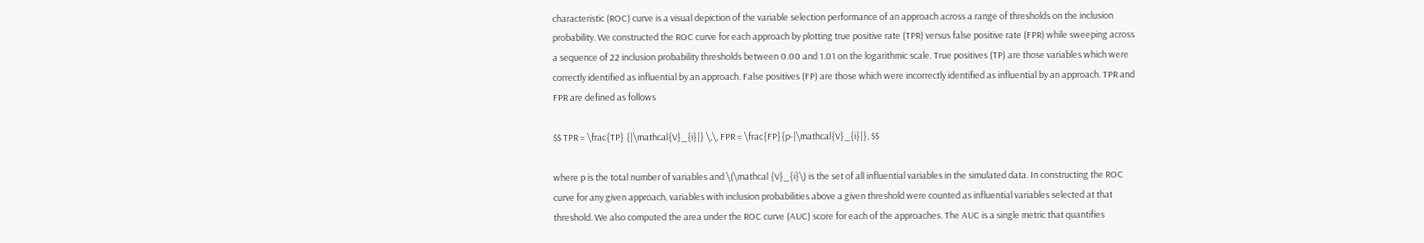characteristic (ROC) curve is a visual depiction of the variable selection performance of an approach across a range of thresholds on the inclusion probability. We constructed the ROC curve for each approach by plotting true positive rate (TPR) versus false positive rate (FPR) while sweeping across a sequence of 22 inclusion probability thresholds between 0.00 and 1.01 on the logarithmic scale. True positives (TP) are those variables which were correctly identified as influential by an approach. False positives (FP) are those which were incorrectly identified as influential by an approach. TPR and FPR are defined as follows

$$ TPR = \frac{TP} {|\mathcal{V}_{i}|} \,\, FPR = \frac{FP}{p-|\mathcal{V}_{i}|}, $$

where p is the total number of variables and \(\mathcal {V}_{i}\) is the set of all influential variables in the simulated data. In constructing the ROC curve for any given approach, variables with inclusion probabilities above a given threshold were counted as influential variables selected at that threshold. We also computed the area under the ROC curve (AUC) score for each of the approaches. The AUC is a single metric that quantifies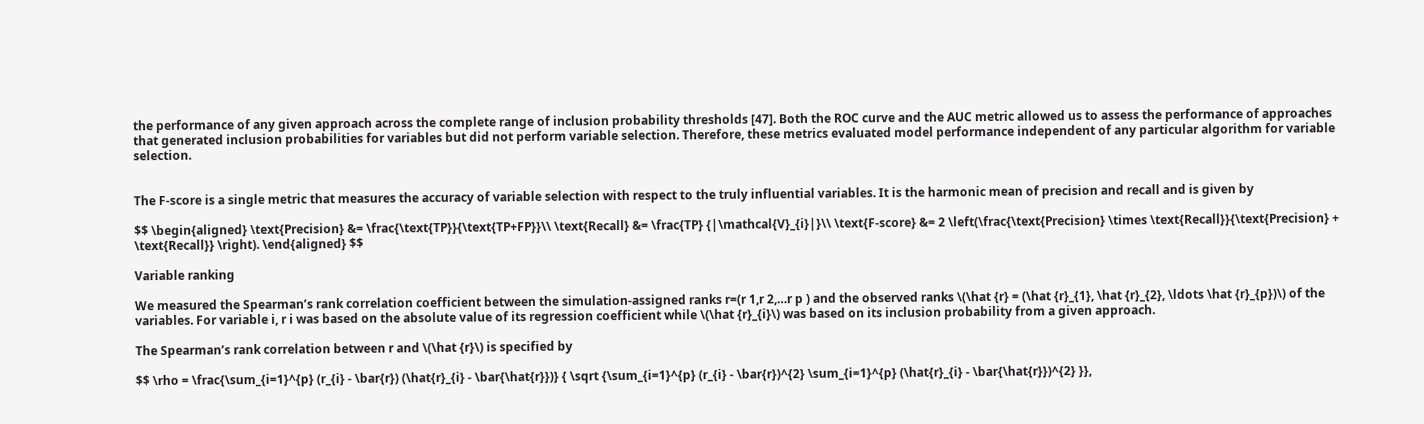the performance of any given approach across the complete range of inclusion probability thresholds [47]. Both the ROC curve and the AUC metric allowed us to assess the performance of approaches that generated inclusion probabilities for variables but did not perform variable selection. Therefore, these metrics evaluated model performance independent of any particular algorithm for variable selection.


The F-score is a single metric that measures the accuracy of variable selection with respect to the truly influential variables. It is the harmonic mean of precision and recall and is given by

$$ \begin{aligned} \text{Precision} &= \frac{\text{TP}}{\text{TP+FP}}\\ \text{Recall} &= \frac{TP} {|\mathcal{V}_{i}|}\\ \text{F-score} &= 2 \left(\frac{\text{Precision} \times \text{Recall}}{\text{Precision} + \text{Recall}} \right). \end{aligned} $$

Variable ranking

We measured the Spearman’s rank correlation coefficient between the simulation-assigned ranks r=(r 1,r 2,…r p ) and the observed ranks \(\hat {r} = (\hat {r}_{1}, \hat {r}_{2}, \ldots \hat {r}_{p})\) of the variables. For variable i, r i was based on the absolute value of its regression coefficient while \(\hat {r}_{i}\) was based on its inclusion probability from a given approach.

The Spearman’s rank correlation between r and \(\hat {r}\) is specified by

$$ \rho = \frac{\sum_{i=1}^{p} (r_{i} - \bar{r}) (\hat{r}_{i} - \bar{\hat{r}})} { \sqrt {\sum_{i=1}^{p} (r_{i} - \bar{r})^{2} \sum_{i=1}^{p} (\hat{r}_{i} - \bar{\hat{r}})^{2} }},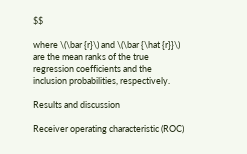$$

where \(\bar {r}\) and \(\bar {\hat {r}}\) are the mean ranks of the true regression coefficients and the inclusion probabilities, respectively.

Results and discussion

Receiver operating characteristic (ROC)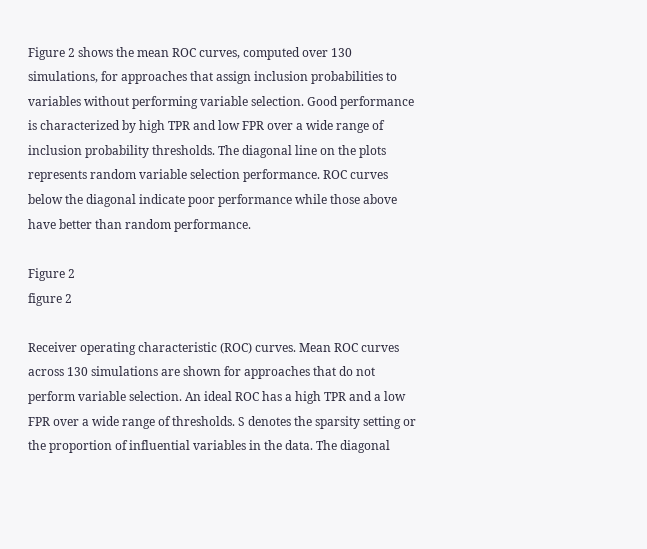Figure 2 shows the mean ROC curves, computed over 130 simulations, for approaches that assign inclusion probabilities to variables without performing variable selection. Good performance is characterized by high TPR and low FPR over a wide range of inclusion probability thresholds. The diagonal line on the plots represents random variable selection performance. ROC curves below the diagonal indicate poor performance while those above have better than random performance.

Figure 2
figure 2

Receiver operating characteristic (ROC) curves. Mean ROC curves across 130 simulations are shown for approaches that do not perform variable selection. An ideal ROC has a high TPR and a low FPR over a wide range of thresholds. S denotes the sparsity setting or the proportion of influential variables in the data. The diagonal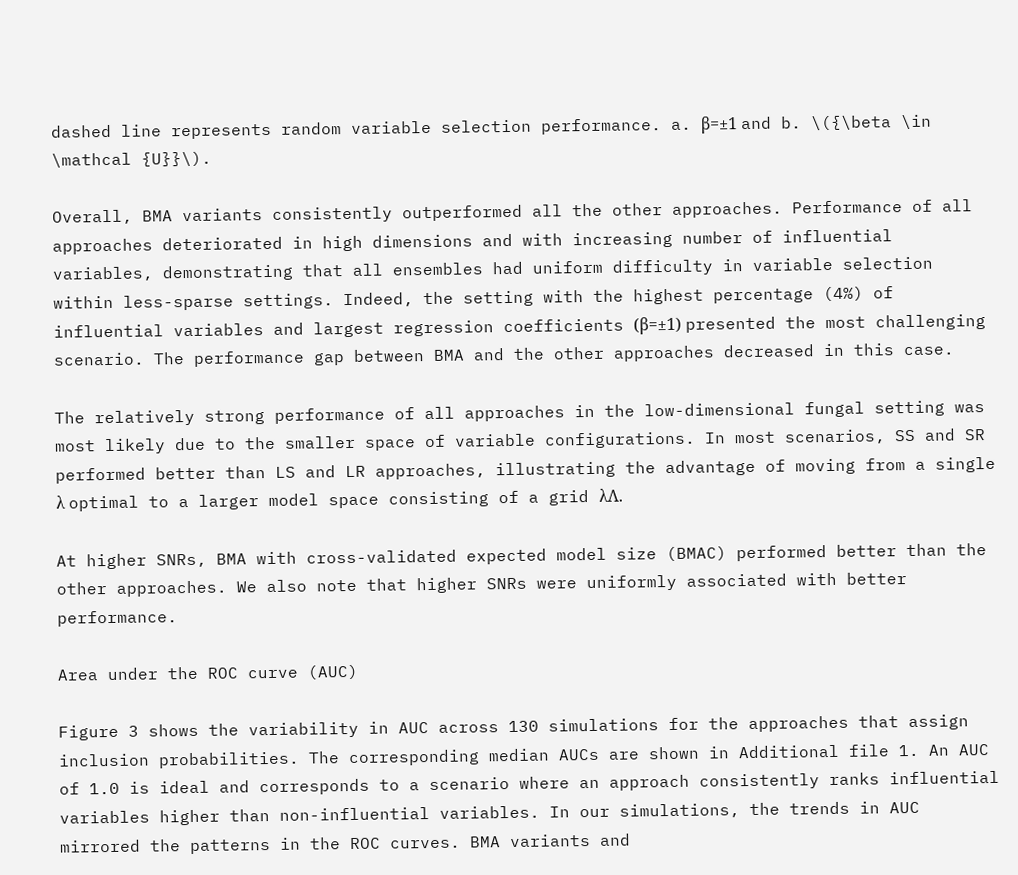dashed line represents random variable selection performance. a. β=±1 and b. \({\beta \in \mathcal {U}}\).

Overall, BMA variants consistently outperformed all the other approaches. Performance of all approaches deteriorated in high dimensions and with increasing number of influential variables, demonstrating that all ensembles had uniform difficulty in variable selection within less-sparse settings. Indeed, the setting with the highest percentage (4%) of influential variables and largest regression coefficients (β=±1) presented the most challenging scenario. The performance gap between BMA and the other approaches decreased in this case.

The relatively strong performance of all approaches in the low-dimensional fungal setting was most likely due to the smaller space of variable configurations. In most scenarios, SS and SR performed better than LS and LR approaches, illustrating the advantage of moving from a single λ optimal to a larger model space consisting of a grid λΛ.

At higher SNRs, BMA with cross-validated expected model size (BMAC) performed better than the other approaches. We also note that higher SNRs were uniformly associated with better performance.

Area under the ROC curve (AUC)

Figure 3 shows the variability in AUC across 130 simulations for the approaches that assign inclusion probabilities. The corresponding median AUCs are shown in Additional file 1. An AUC of 1.0 is ideal and corresponds to a scenario where an approach consistently ranks influential variables higher than non-influential variables. In our simulations, the trends in AUC mirrored the patterns in the ROC curves. BMA variants and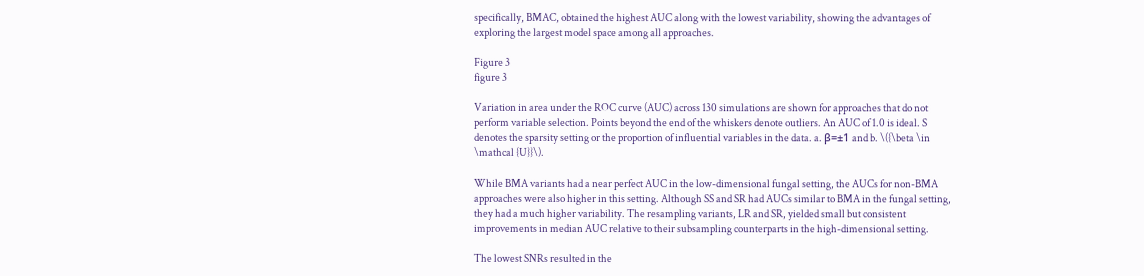specifically, BMAC, obtained the highest AUC along with the lowest variability, showing the advantages of exploring the largest model space among all approaches.

Figure 3
figure 3

Variation in area under the ROC curve (AUC) across 130 simulations are shown for approaches that do not perform variable selection. Points beyond the end of the whiskers denote outliers. An AUC of 1.0 is ideal. S denotes the sparsity setting or the proportion of influential variables in the data. a. β=±1 and b. \({\beta \in \mathcal {U}}\).

While BMA variants had a near perfect AUC in the low-dimensional fungal setting, the AUCs for non-BMA approaches were also higher in this setting. Although SS and SR had AUCs similar to BMA in the fungal setting, they had a much higher variability. The resampling variants, LR and SR, yielded small but consistent improvements in median AUC relative to their subsampling counterparts in the high-dimensional setting.

The lowest SNRs resulted in the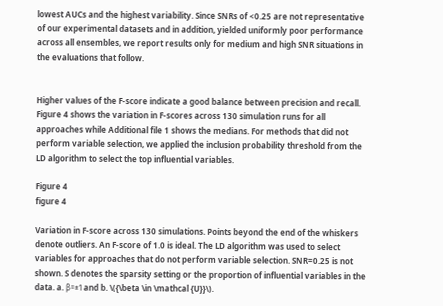lowest AUCs and the highest variability. Since SNRs of <0.25 are not representative of our experimental datasets and in addition, yielded uniformly poor performance across all ensembles, we report results only for medium and high SNR situations in the evaluations that follow.


Higher values of the F-score indicate a good balance between precision and recall. Figure 4 shows the variation in F-scores across 130 simulation runs for all approaches while Additional file 1 shows the medians. For methods that did not perform variable selection, we applied the inclusion probability threshold from the LD algorithm to select the top influential variables.

Figure 4
figure 4

Variation in F-score across 130 simulations. Points beyond the end of the whiskers denote outliers. An F-score of 1.0 is ideal. The LD algorithm was used to select variables for approaches that do not perform variable selection. SNR=0.25 is not shown. S denotes the sparsity setting or the proportion of influential variables in the data. a. β=±1 and b. \({\beta \in \mathcal {U}}\).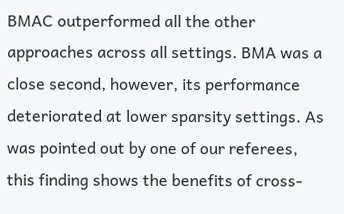BMAC outperformed all the other approaches across all settings. BMA was a close second, however, its performance deteriorated at lower sparsity settings. As was pointed out by one of our referees, this finding shows the benefits of cross-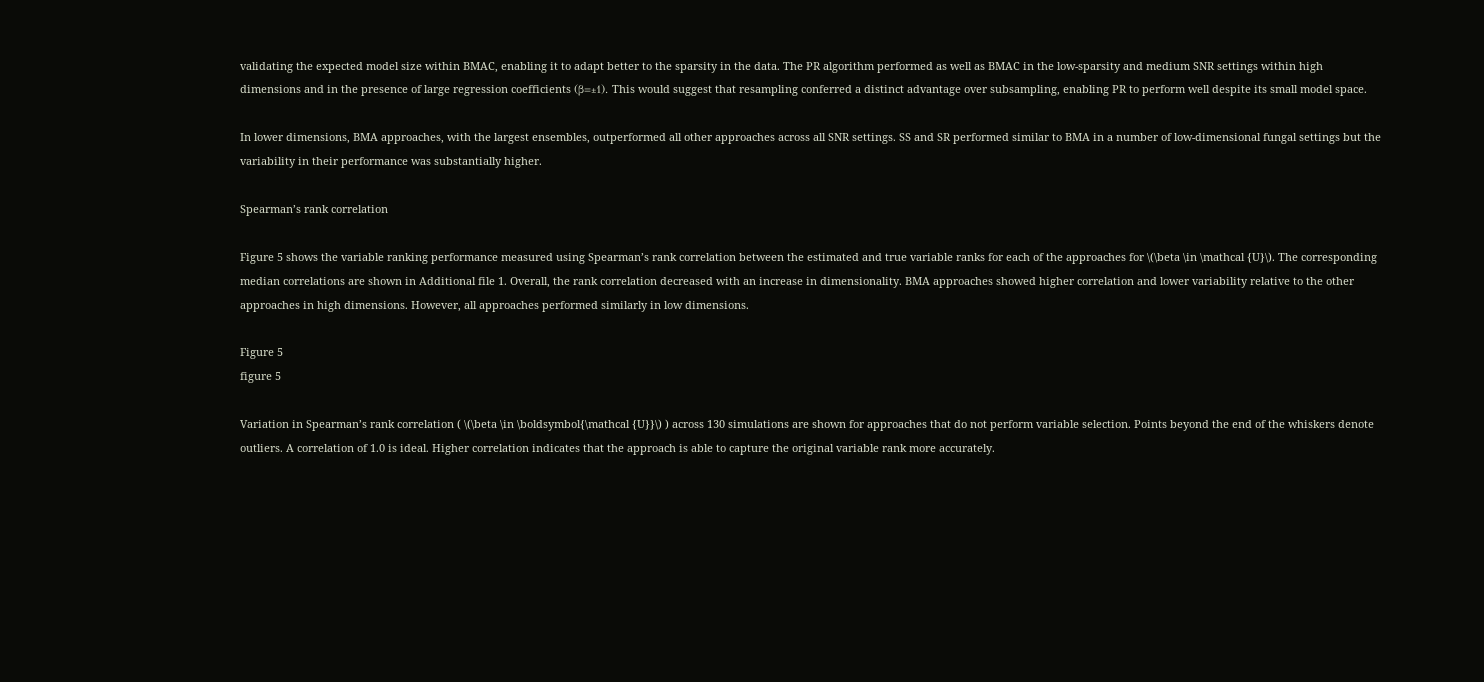validating the expected model size within BMAC, enabling it to adapt better to the sparsity in the data. The PR algorithm performed as well as BMAC in the low-sparsity and medium SNR settings within high dimensions and in the presence of large regression coefficients (β=±1). This would suggest that resampling conferred a distinct advantage over subsampling, enabling PR to perform well despite its small model space.

In lower dimensions, BMA approaches, with the largest ensembles, outperformed all other approaches across all SNR settings. SS and SR performed similar to BMA in a number of low-dimensional fungal settings but the variability in their performance was substantially higher.

Spearman’s rank correlation

Figure 5 shows the variable ranking performance measured using Spearman’s rank correlation between the estimated and true variable ranks for each of the approaches for \(\beta \in \mathcal {U}\). The corresponding median correlations are shown in Additional file 1. Overall, the rank correlation decreased with an increase in dimensionality. BMA approaches showed higher correlation and lower variability relative to the other approaches in high dimensions. However, all approaches performed similarly in low dimensions.

Figure 5
figure 5

Variation in Spearman’s rank correlation ( \(\beta \in \boldsymbol{\mathcal {U}}\) ) across 130 simulations are shown for approaches that do not perform variable selection. Points beyond the end of the whiskers denote outliers. A correlation of 1.0 is ideal. Higher correlation indicates that the approach is able to capture the original variable rank more accurately.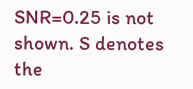SNR=0.25 is not shown. S denotes the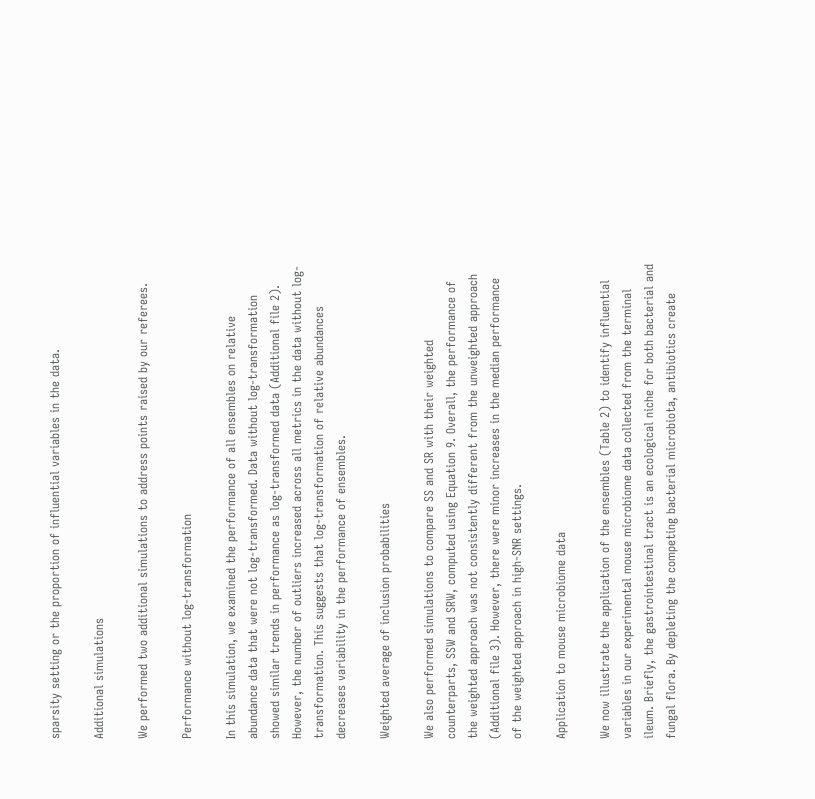sparsity setting or the proportion of influential variables in the data.

Additional simulations

We performed two additional simulations to address points raised by our referees.

Performance without log-transformation

In this simulation, we examined the performance of all ensembles on relative abundance data that were not log-transformed. Data without log-transformation showed similar trends in performance as log-transformed data (Additional file 2). However, the number of outliers increased across all metrics in the data without log-transformation. This suggests that log-transformation of relative abundances decreases variability in the performance of ensembles.

Weighted average of inclusion probabilities

We also performed simulations to compare SS and SR with their weighted counterparts, SSW and SRW, computed using Equation 9. Overall, the performance of the weighted approach was not consistently different from the unweighted approach (Additional file 3). However, there were minor increases in the median performance of the weighted approach in high-SNR settings.

Application to mouse microbiome data

We now illustrate the application of the ensembles (Table 2) to identify influential variables in our experimental mouse microbiome data collected from the terminal ileum. Briefly, the gastrointestinal tract is an ecological niche for both bacterial and fungal flora. By depleting the competing bacterial microbiota, antibiotics create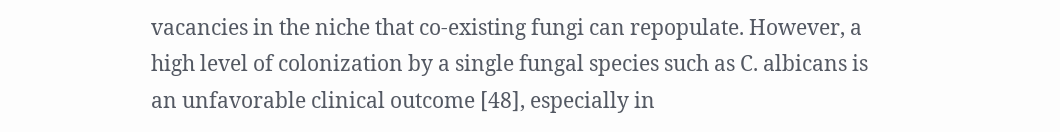vacancies in the niche that co-existing fungi can repopulate. However, a high level of colonization by a single fungal species such as C. albicans is an unfavorable clinical outcome [48], especially in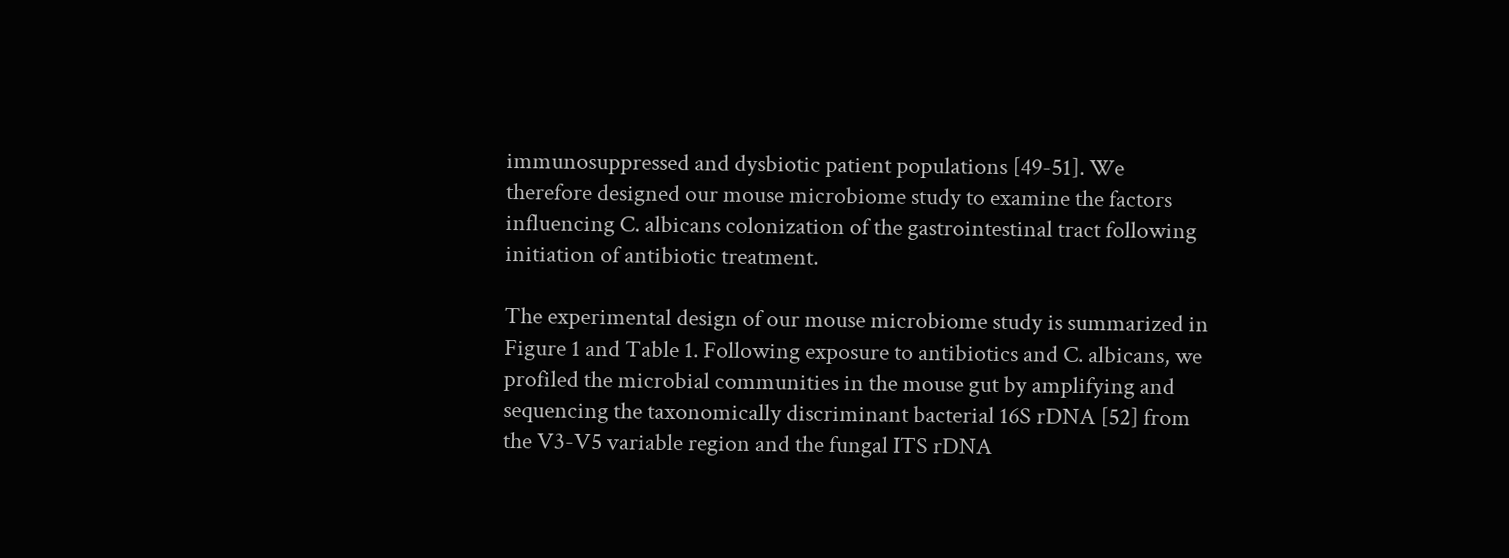immunosuppressed and dysbiotic patient populations [49-51]. We therefore designed our mouse microbiome study to examine the factors influencing C. albicans colonization of the gastrointestinal tract following initiation of antibiotic treatment.

The experimental design of our mouse microbiome study is summarized in Figure 1 and Table 1. Following exposure to antibiotics and C. albicans, we profiled the microbial communities in the mouse gut by amplifying and sequencing the taxonomically discriminant bacterial 16S rDNA [52] from the V3-V5 variable region and the fungal ITS rDNA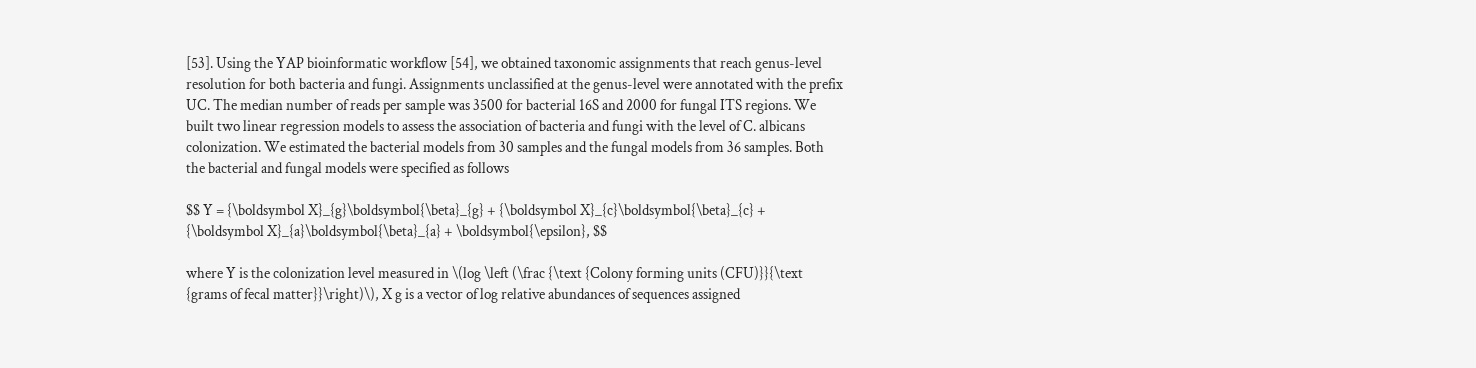[53]. Using the YAP bioinformatic workflow [54], we obtained taxonomic assignments that reach genus-level resolution for both bacteria and fungi. Assignments unclassified at the genus-level were annotated with the prefix UC. The median number of reads per sample was 3500 for bacterial 16S and 2000 for fungal ITS regions. We built two linear regression models to assess the association of bacteria and fungi with the level of C. albicans colonization. We estimated the bacterial models from 30 samples and the fungal models from 36 samples. Both the bacterial and fungal models were specified as follows

$$ Y = {\boldsymbol X}_{g}\boldsymbol{\beta}_{g} + {\boldsymbol X}_{c}\boldsymbol{\beta}_{c} + {\boldsymbol X}_{a}\boldsymbol{\beta}_{a} + \boldsymbol{\epsilon}, $$

where Y is the colonization level measured in \(log \left (\frac {\text {Colony forming units (CFU)}}{\text {grams of fecal matter}}\right)\), X g is a vector of log relative abundances of sequences assigned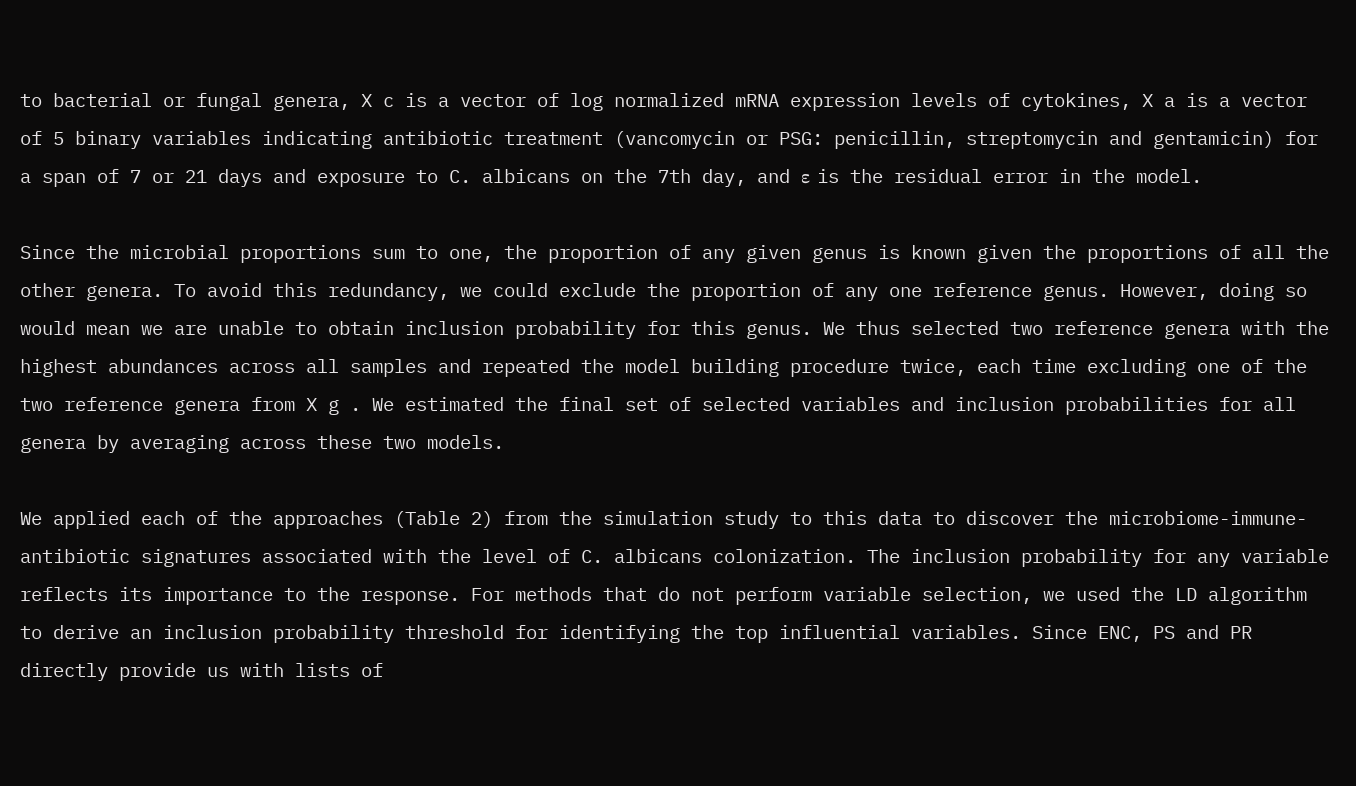to bacterial or fungal genera, X c is a vector of log normalized mRNA expression levels of cytokines, X a is a vector of 5 binary variables indicating antibiotic treatment (vancomycin or PSG: penicillin, streptomycin and gentamicin) for a span of 7 or 21 days and exposure to C. albicans on the 7th day, and ε is the residual error in the model.

Since the microbial proportions sum to one, the proportion of any given genus is known given the proportions of all the other genera. To avoid this redundancy, we could exclude the proportion of any one reference genus. However, doing so would mean we are unable to obtain inclusion probability for this genus. We thus selected two reference genera with the highest abundances across all samples and repeated the model building procedure twice, each time excluding one of the two reference genera from X g . We estimated the final set of selected variables and inclusion probabilities for all genera by averaging across these two models.

We applied each of the approaches (Table 2) from the simulation study to this data to discover the microbiome-immune-antibiotic signatures associated with the level of C. albicans colonization. The inclusion probability for any variable reflects its importance to the response. For methods that do not perform variable selection, we used the LD algorithm to derive an inclusion probability threshold for identifying the top influential variables. Since ENC, PS and PR directly provide us with lists of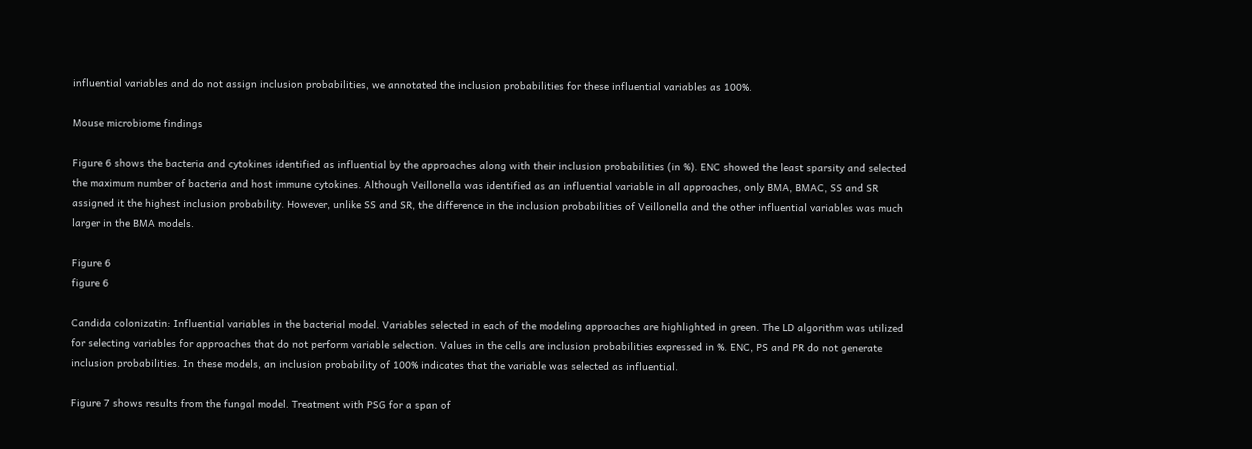influential variables and do not assign inclusion probabilities, we annotated the inclusion probabilities for these influential variables as 100%.

Mouse microbiome findings

Figure 6 shows the bacteria and cytokines identified as influential by the approaches along with their inclusion probabilities (in %). ENC showed the least sparsity and selected the maximum number of bacteria and host immune cytokines. Although Veillonella was identified as an influential variable in all approaches, only BMA, BMAC, SS and SR assigned it the highest inclusion probability. However, unlike SS and SR, the difference in the inclusion probabilities of Veillonella and the other influential variables was much larger in the BMA models.

Figure 6
figure 6

Candida colonizatin: Influential variables in the bacterial model. Variables selected in each of the modeling approaches are highlighted in green. The LD algorithm was utilized for selecting variables for approaches that do not perform variable selection. Values in the cells are inclusion probabilities expressed in %. ENC, PS and PR do not generate inclusion probabilities. In these models, an inclusion probability of 100% indicates that the variable was selected as influential.

Figure 7 shows results from the fungal model. Treatment with PSG for a span of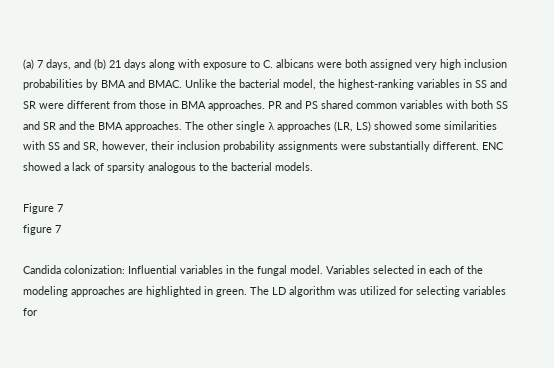(a) 7 days, and (b) 21 days along with exposure to C. albicans were both assigned very high inclusion probabilities by BMA and BMAC. Unlike the bacterial model, the highest-ranking variables in SS and SR were different from those in BMA approaches. PR and PS shared common variables with both SS and SR and the BMA approaches. The other single λ approaches (LR, LS) showed some similarities with SS and SR, however, their inclusion probability assignments were substantially different. ENC showed a lack of sparsity analogous to the bacterial models.

Figure 7
figure 7

Candida colonization: Influential variables in the fungal model. Variables selected in each of the modeling approaches are highlighted in green. The LD algorithm was utilized for selecting variables for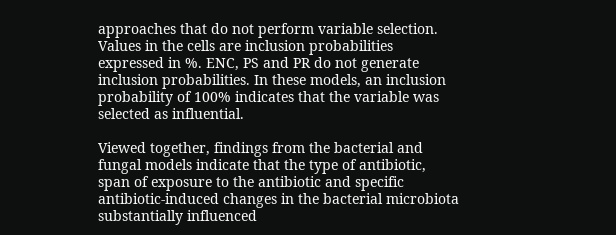approaches that do not perform variable selection. Values in the cells are inclusion probabilities expressed in %. ENC, PS and PR do not generate inclusion probabilities. In these models, an inclusion probability of 100% indicates that the variable was selected as influential.

Viewed together, findings from the bacterial and fungal models indicate that the type of antibiotic, span of exposure to the antibiotic and specific antibiotic-induced changes in the bacterial microbiota substantially influenced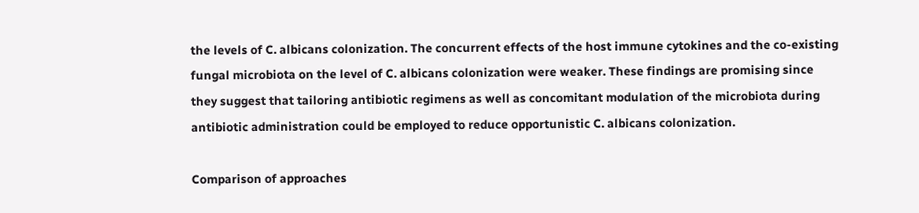the levels of C. albicans colonization. The concurrent effects of the host immune cytokines and the co-existing fungal microbiota on the level of C. albicans colonization were weaker. These findings are promising since they suggest that tailoring antibiotic regimens as well as concomitant modulation of the microbiota during antibiotic administration could be employed to reduce opportunistic C. albicans colonization.

Comparison of approaches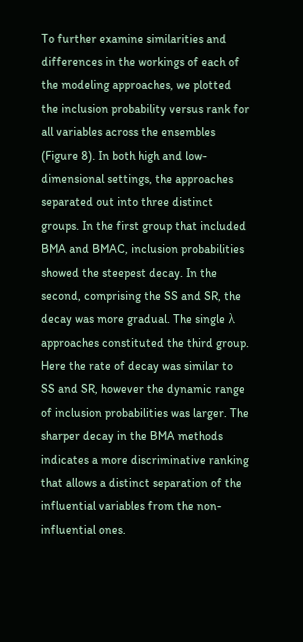To further examine similarities and differences in the workings of each of the modeling approaches, we plotted the inclusion probability versus rank for all variables across the ensembles (Figure 8). In both high and low-dimensional settings, the approaches separated out into three distinct groups. In the first group that included BMA and BMAC, inclusion probabilities showed the steepest decay. In the second, comprising the SS and SR, the decay was more gradual. The single λ approaches constituted the third group. Here the rate of decay was similar to SS and SR, however the dynamic range of inclusion probabilities was larger. The sharper decay in the BMA methods indicates a more discriminative ranking that allows a distinct separation of the influential variables from the non-influential ones.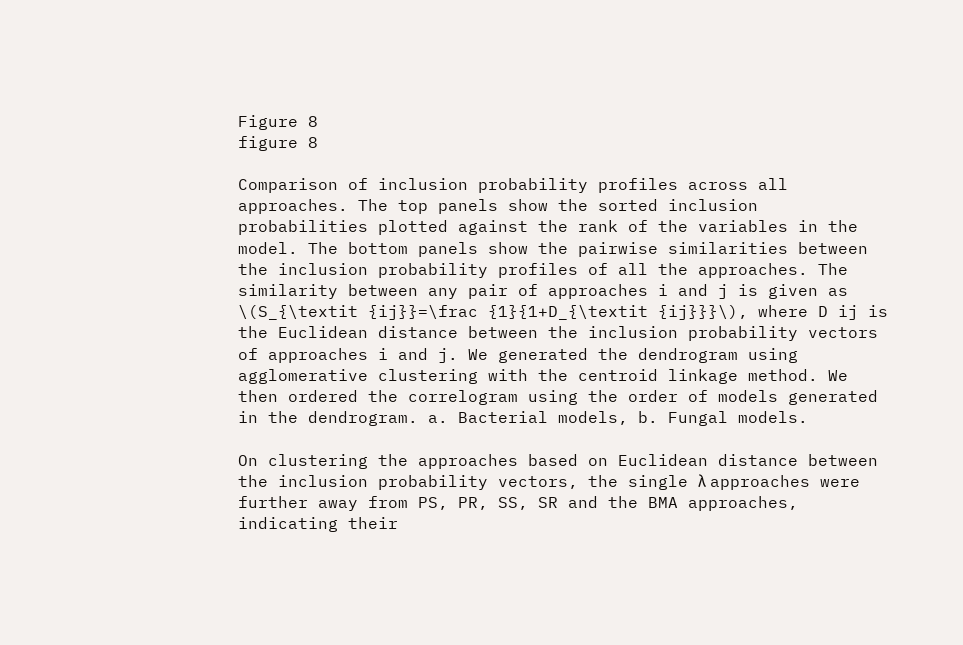Figure 8
figure 8

Comparison of inclusion probability profiles across all approaches. The top panels show the sorted inclusion probabilities plotted against the rank of the variables in the model. The bottom panels show the pairwise similarities between the inclusion probability profiles of all the approaches. The similarity between any pair of approaches i and j is given as \(S_{\textit {ij}}=\frac {1}{1+D_{\textit {ij}}}\), where D ij is the Euclidean distance between the inclusion probability vectors of approaches i and j. We generated the dendrogram using agglomerative clustering with the centroid linkage method. We then ordered the correlogram using the order of models generated in the dendrogram. a. Bacterial models, b. Fungal models.

On clustering the approaches based on Euclidean distance between the inclusion probability vectors, the single λ approaches were further away from PS, PR, SS, SR and the BMA approaches, indicating their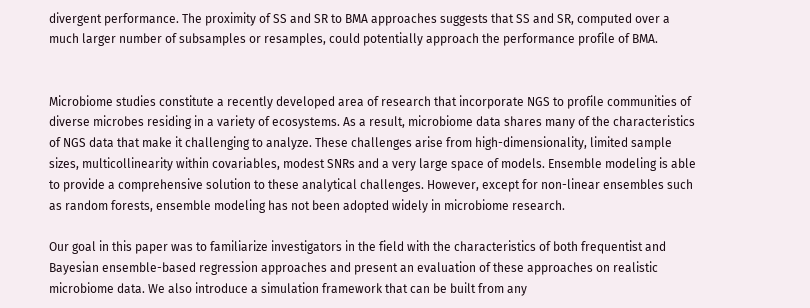divergent performance. The proximity of SS and SR to BMA approaches suggests that SS and SR, computed over a much larger number of subsamples or resamples, could potentially approach the performance profile of BMA.


Microbiome studies constitute a recently developed area of research that incorporate NGS to profile communities of diverse microbes residing in a variety of ecosystems. As a result, microbiome data shares many of the characteristics of NGS data that make it challenging to analyze. These challenges arise from high-dimensionality, limited sample sizes, multicollinearity within covariables, modest SNRs and a very large space of models. Ensemble modeling is able to provide a comprehensive solution to these analytical challenges. However, except for non-linear ensembles such as random forests, ensemble modeling has not been adopted widely in microbiome research.

Our goal in this paper was to familiarize investigators in the field with the characteristics of both frequentist and Bayesian ensemble-based regression approaches and present an evaluation of these approaches on realistic microbiome data. We also introduce a simulation framework that can be built from any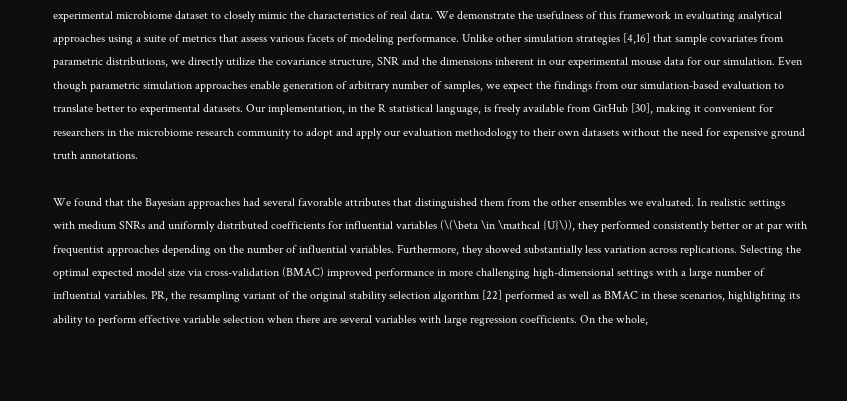experimental microbiome dataset to closely mimic the characteristics of real data. We demonstrate the usefulness of this framework in evaluating analytical approaches using a suite of metrics that assess various facets of modeling performance. Unlike other simulation strategies [4,16] that sample covariates from parametric distributions, we directly utilize the covariance structure, SNR and the dimensions inherent in our experimental mouse data for our simulation. Even though parametric simulation approaches enable generation of arbitrary number of samples, we expect the findings from our simulation-based evaluation to translate better to experimental datasets. Our implementation, in the R statistical language, is freely available from GitHub [30], making it convenient for researchers in the microbiome research community to adopt and apply our evaluation methodology to their own datasets without the need for expensive ground truth annotations.

We found that the Bayesian approaches had several favorable attributes that distinguished them from the other ensembles we evaluated. In realistic settings with medium SNRs and uniformly distributed coefficients for influential variables (\(\beta \in \mathcal {U}\)), they performed consistently better or at par with frequentist approaches depending on the number of influential variables. Furthermore, they showed substantially less variation across replications. Selecting the optimal expected model size via cross-validation (BMAC) improved performance in more challenging high-dimensional settings with a large number of influential variables. PR, the resampling variant of the original stability selection algorithm [22] performed as well as BMAC in these scenarios, highlighting its ability to perform effective variable selection when there are several variables with large regression coefficients. On the whole,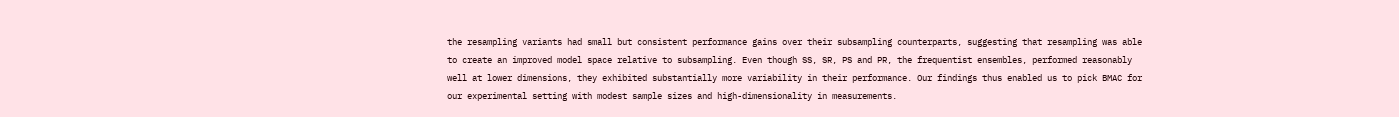the resampling variants had small but consistent performance gains over their subsampling counterparts, suggesting that resampling was able to create an improved model space relative to subsampling. Even though SS, SR, PS and PR, the frequentist ensembles, performed reasonably well at lower dimensions, they exhibited substantially more variability in their performance. Our findings thus enabled us to pick BMAC for our experimental setting with modest sample sizes and high-dimensionality in measurements.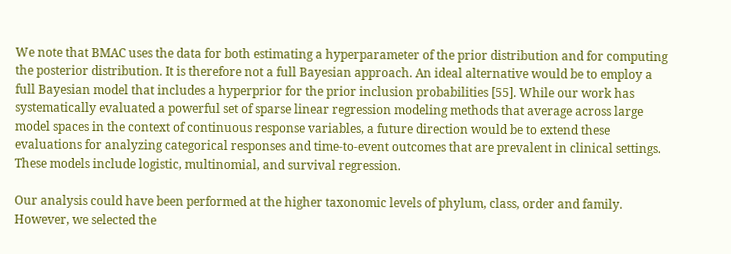We note that BMAC uses the data for both estimating a hyperparameter of the prior distribution and for computing the posterior distribution. It is therefore not a full Bayesian approach. An ideal alternative would be to employ a full Bayesian model that includes a hyperprior for the prior inclusion probabilities [55]. While our work has systematically evaluated a powerful set of sparse linear regression modeling methods that average across large model spaces in the context of continuous response variables, a future direction would be to extend these evaluations for analyzing categorical responses and time-to-event outcomes that are prevalent in clinical settings. These models include logistic, multinomial, and survival regression.

Our analysis could have been performed at the higher taxonomic levels of phylum, class, order and family. However, we selected the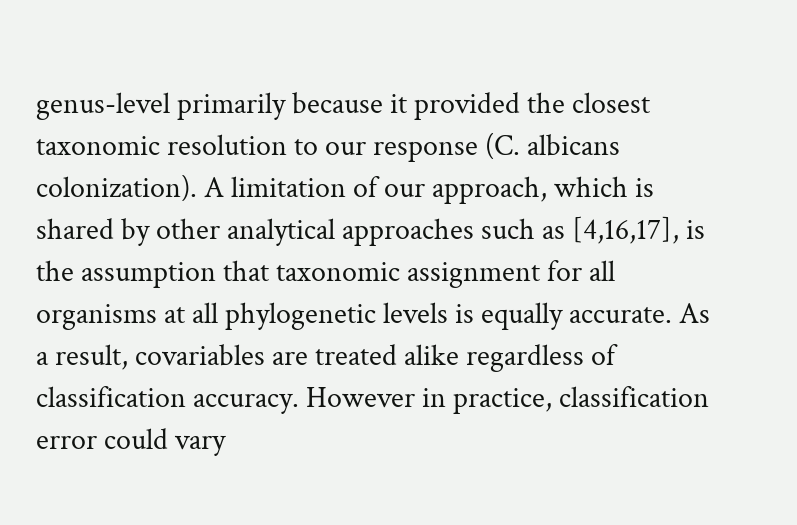genus-level primarily because it provided the closest taxonomic resolution to our response (C. albicans colonization). A limitation of our approach, which is shared by other analytical approaches such as [4,16,17], is the assumption that taxonomic assignment for all organisms at all phylogenetic levels is equally accurate. As a result, covariables are treated alike regardless of classification accuracy. However in practice, classification error could vary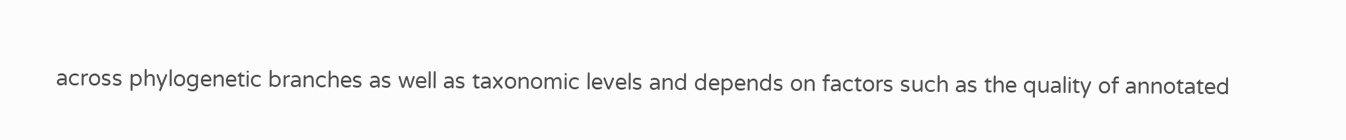across phylogenetic branches as well as taxonomic levels and depends on factors such as the quality of annotated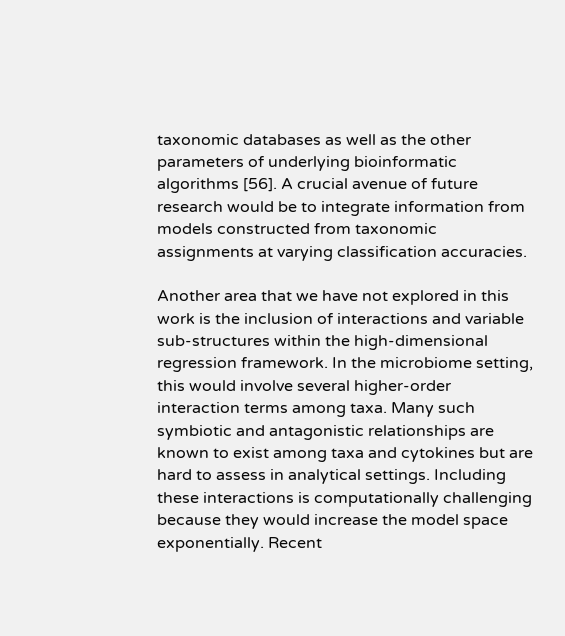taxonomic databases as well as the other parameters of underlying bioinformatic algorithms [56]. A crucial avenue of future research would be to integrate information from models constructed from taxonomic assignments at varying classification accuracies.

Another area that we have not explored in this work is the inclusion of interactions and variable sub-structures within the high-dimensional regression framework. In the microbiome setting, this would involve several higher-order interaction terms among taxa. Many such symbiotic and antagonistic relationships are known to exist among taxa and cytokines but are hard to assess in analytical settings. Including these interactions is computationally challenging because they would increase the model space exponentially. Recent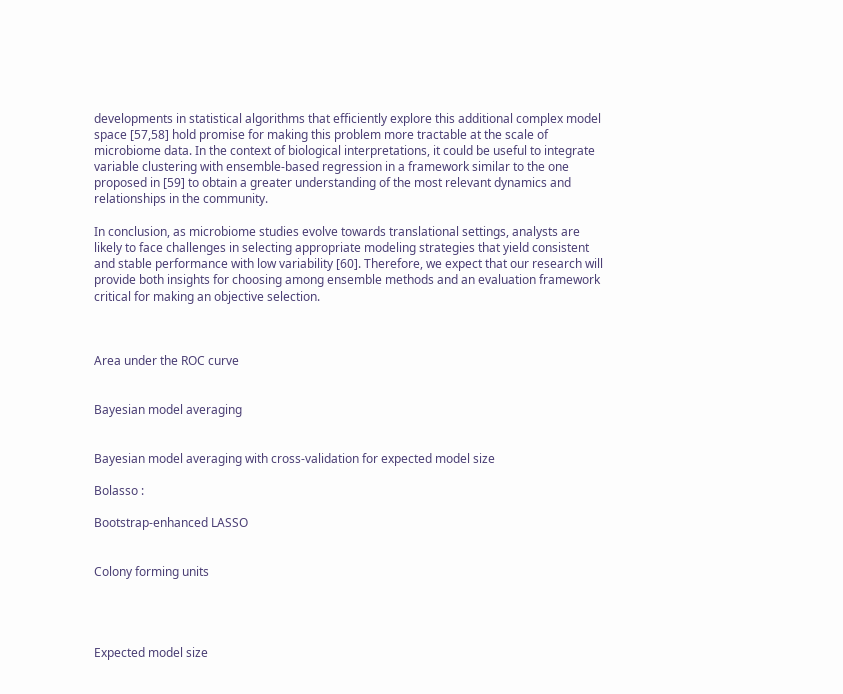developments in statistical algorithms that efficiently explore this additional complex model space [57,58] hold promise for making this problem more tractable at the scale of microbiome data. In the context of biological interpretations, it could be useful to integrate variable clustering with ensemble-based regression in a framework similar to the one proposed in [59] to obtain a greater understanding of the most relevant dynamics and relationships in the community.

In conclusion, as microbiome studies evolve towards translational settings, analysts are likely to face challenges in selecting appropriate modeling strategies that yield consistent and stable performance with low variability [60]. Therefore, we expect that our research will provide both insights for choosing among ensemble methods and an evaluation framework critical for making an objective selection.



Area under the ROC curve


Bayesian model averaging


Bayesian model averaging with cross-validation for expected model size

Bolasso :

Bootstrap-enhanced LASSO


Colony forming units




Expected model size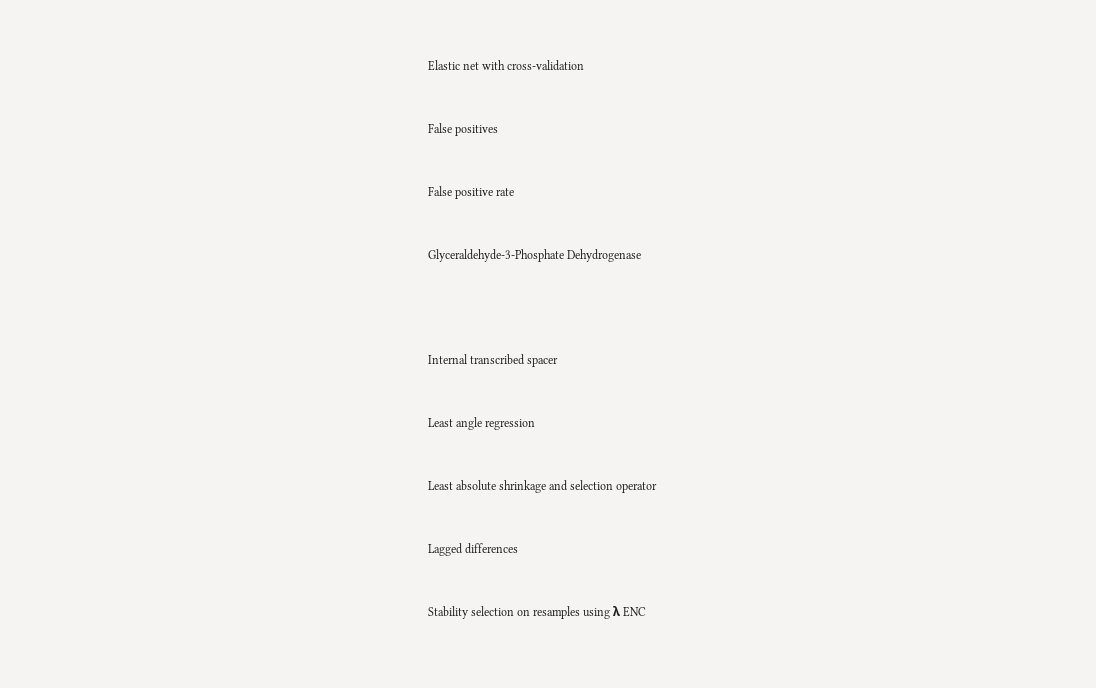Elastic net with cross-validation


False positives


False positive rate


Glyceraldehyde-3-Phosphate Dehydrogenase




Internal transcribed spacer


Least angle regression


Least absolute shrinkage and selection operator


Lagged differences


Stability selection on resamples using λ ENC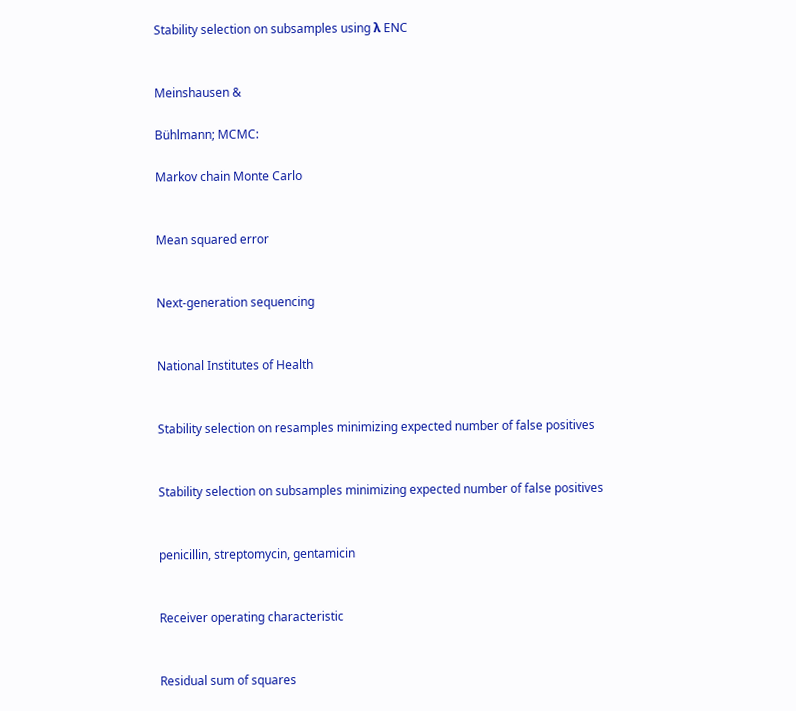Stability selection on subsamples using λ ENC


Meinshausen &

Bühlmann; MCMC:

Markov chain Monte Carlo


Mean squared error


Next-generation sequencing


National Institutes of Health


Stability selection on resamples minimizing expected number of false positives


Stability selection on subsamples minimizing expected number of false positives


penicillin, streptomycin, gentamicin


Receiver operating characteristic


Residual sum of squares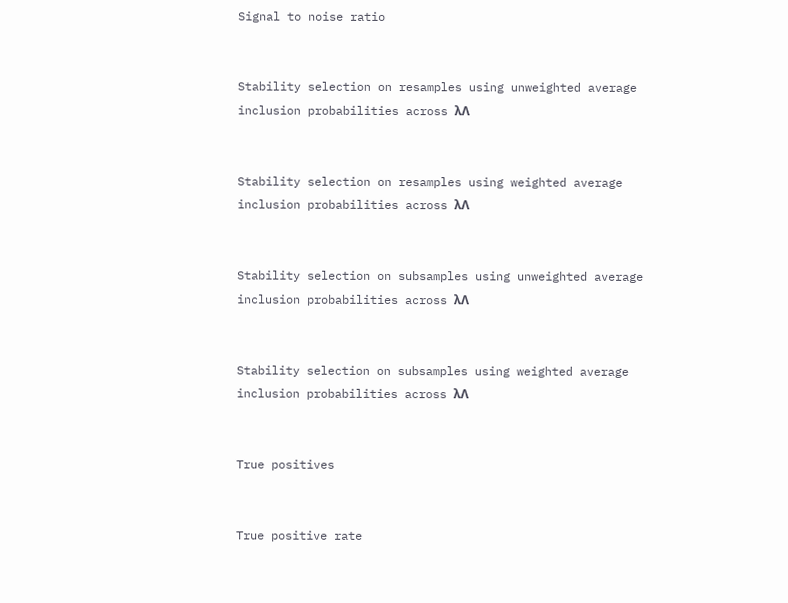Signal to noise ratio


Stability selection on resamples using unweighted average inclusion probabilities across λΛ


Stability selection on resamples using weighted average inclusion probabilities across λΛ


Stability selection on subsamples using unweighted average inclusion probabilities across λΛ


Stability selection on subsamples using weighted average inclusion probabilities across λΛ


True positives


True positive rate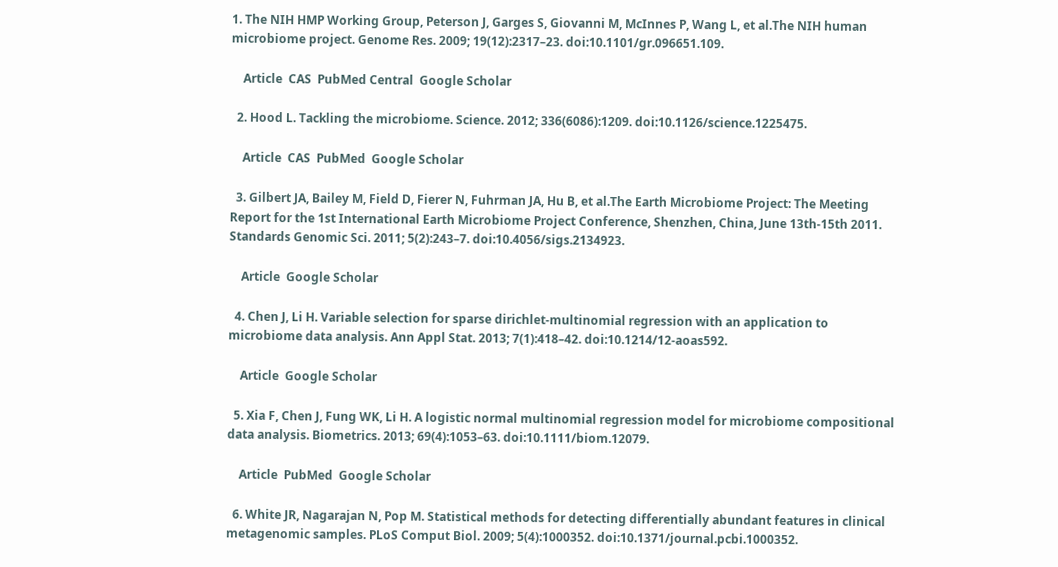1. The NIH HMP Working Group, Peterson J, Garges S, Giovanni M, McInnes P, Wang L, et al.The NIH human microbiome project. Genome Res. 2009; 19(12):2317–23. doi:10.1101/gr.096651.109.

    Article  CAS  PubMed Central  Google Scholar

  2. Hood L. Tackling the microbiome. Science. 2012; 336(6086):1209. doi:10.1126/science.1225475.

    Article  CAS  PubMed  Google Scholar

  3. Gilbert JA, Bailey M, Field D, Fierer N, Fuhrman JA, Hu B, et al.The Earth Microbiome Project: The Meeting Report for the 1st International Earth Microbiome Project Conference, Shenzhen, China, June 13th-15th 2011. Standards Genomic Sci. 2011; 5(2):243–7. doi:10.4056/sigs.2134923.

    Article  Google Scholar

  4. Chen J, Li H. Variable selection for sparse dirichlet-multinomial regression with an application to microbiome data analysis. Ann Appl Stat. 2013; 7(1):418–42. doi:10.1214/12-aoas592.

    Article  Google Scholar

  5. Xia F, Chen J, Fung WK, Li H. A logistic normal multinomial regression model for microbiome compositional data analysis. Biometrics. 2013; 69(4):1053–63. doi:10.1111/biom.12079.

    Article  PubMed  Google Scholar

  6. White JR, Nagarajan N, Pop M. Statistical methods for detecting differentially abundant features in clinical metagenomic samples. PLoS Comput Biol. 2009; 5(4):1000352. doi:10.1371/journal.pcbi.1000352.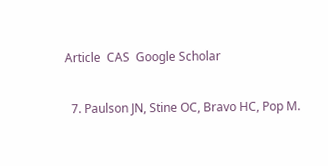Article  CAS  Google Scholar

  7. Paulson JN, Stine OC, Bravo HC, Pop M.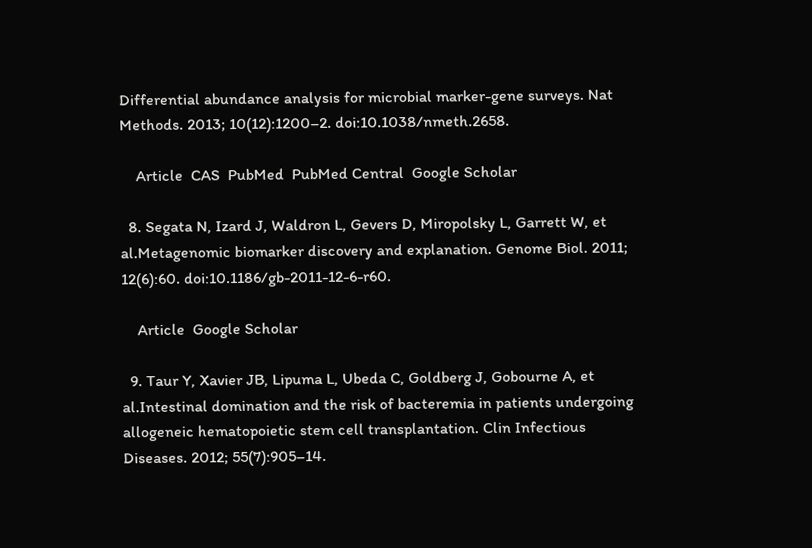Differential abundance analysis for microbial marker-gene surveys. Nat Methods. 2013; 10(12):1200–2. doi:10.1038/nmeth.2658.

    Article  CAS  PubMed  PubMed Central  Google Scholar

  8. Segata N, Izard J, Waldron L, Gevers D, Miropolsky L, Garrett W, et al.Metagenomic biomarker discovery and explanation. Genome Biol. 2011; 12(6):60. doi:10.1186/gb-2011-12-6-r60.

    Article  Google Scholar

  9. Taur Y, Xavier JB, Lipuma L, Ubeda C, Goldberg J, Gobourne A, et al.Intestinal domination and the risk of bacteremia in patients undergoing allogeneic hematopoietic stem cell transplantation. Clin Infectious Diseases. 2012; 55(7):905–14.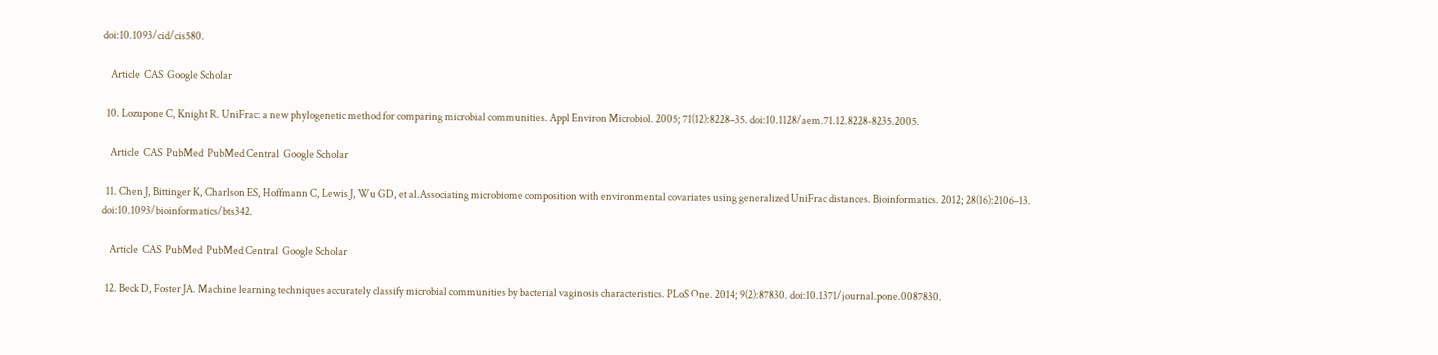doi:10.1093/cid/cis580.

    Article  CAS  Google Scholar

  10. Lozupone C, Knight R. UniFrac: a new phylogenetic method for comparing microbial communities. Appl Environ Microbiol. 2005; 71(12):8228–35. doi:10.1128/aem.71.12.8228-8235.2005.

    Article  CAS  PubMed  PubMed Central  Google Scholar

  11. Chen J, Bittinger K, Charlson ES, Hoffmann C, Lewis J, Wu GD, et al.Associating microbiome composition with environmental covariates using generalized UniFrac distances. Bioinformatics. 2012; 28(16):2106–13. doi:10.1093/bioinformatics/bts342.

    Article  CAS  PubMed  PubMed Central  Google Scholar

  12. Beck D, Foster JA. Machine learning techniques accurately classify microbial communities by bacterial vaginosis characteristics. PLoS One. 2014; 9(2):87830. doi:10.1371/journal.pone.0087830.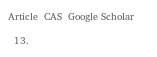Article  CAS  Google Scholar

  13.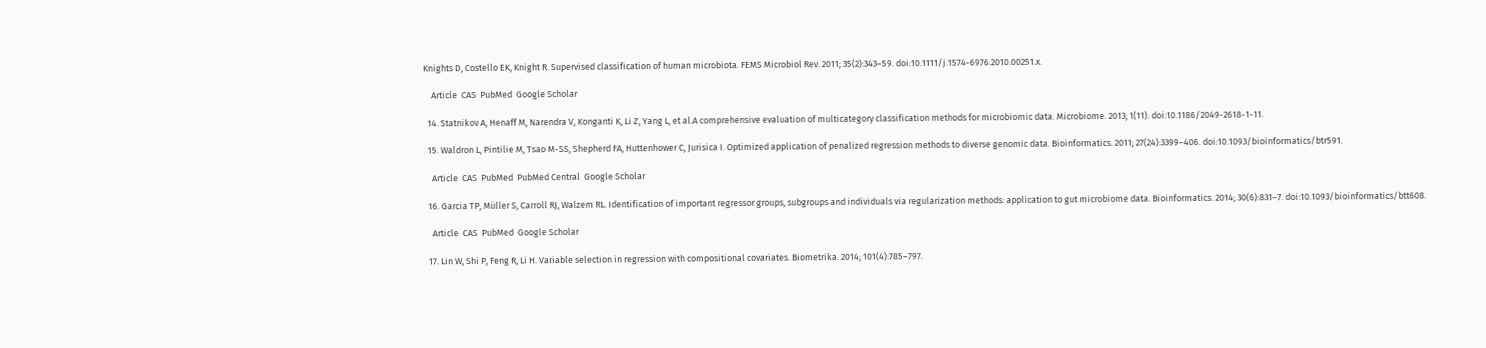Knights D, Costello EK, Knight R. Supervised classification of human microbiota. FEMS Microbiol Rev. 2011; 35(2):343–59. doi:10.1111/j.1574-6976.2010.00251.x.

    Article  CAS  PubMed  Google Scholar

  14. Statnikov A, Henaff M, Narendra V, Konganti K, Li Z, Yang L, et al.A comprehensive evaluation of multicategory classification methods for microbiomic data. Microbiome. 2013; 1(11). doi:10.1186/2049-2618-1-11.

  15. Waldron L, Pintilie M, Tsao M-SS, Shepherd FA, Huttenhower C, Jurisica I. Optimized application of penalized regression methods to diverse genomic data. Bioinformatics. 2011; 27(24):3399–406. doi:10.1093/bioinformatics/btr591.

    Article  CAS  PubMed  PubMed Central  Google Scholar

  16. Garcia TP, Müller S, Carroll RJ, Walzem RL. Identification of important regressor groups, subgroups and individuals via regularization methods: application to gut microbiome data. Bioinformatics. 2014; 30(6):831–7. doi:10.1093/bioinformatics/btt608.

    Article  CAS  PubMed  Google Scholar

  17. Lin W, Shi P, Feng R, Li H. Variable selection in regression with compositional covariates. Biometrika. 2014; 101(4):785–797.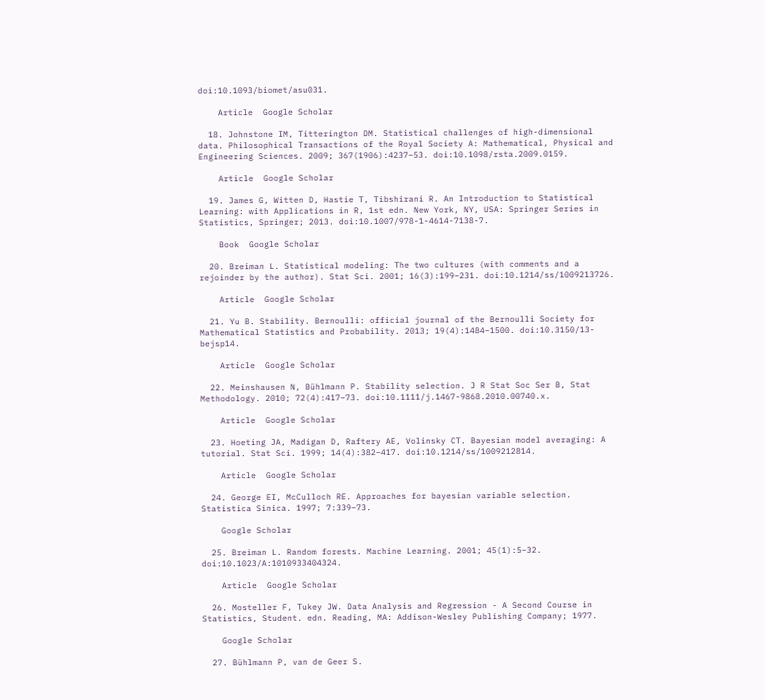doi:10.1093/biomet/asu031.

    Article  Google Scholar

  18. Johnstone IM, Titterington DM. Statistical challenges of high-dimensional data. Philosophical Transactions of the Royal Society A: Mathematical, Physical and Engineering Sciences. 2009; 367(1906):4237–53. doi:10.1098/rsta.2009.0159.

    Article  Google Scholar

  19. James G, Witten D, Hastie T, Tibshirani R. An Introduction to Statistical Learning: with Applications in R, 1st edn. New York, NY, USA: Springer Series in Statistics, Springer; 2013. doi:10.1007/978-1-4614-7138-7.

    Book  Google Scholar

  20. Breiman L. Statistical modeling: The two cultures (with comments and a rejoinder by the author). Stat Sci. 2001; 16(3):199–231. doi:10.1214/ss/1009213726.

    Article  Google Scholar

  21. Yu B. Stability. Bernoulli: official journal of the Bernoulli Society for Mathematical Statistics and Probability. 2013; 19(4):1484–1500. doi:10.3150/13-bejsp14.

    Article  Google Scholar

  22. Meinshausen N, Bühlmann P. Stability selection. J R Stat Soc Ser B, Stat Methodology. 2010; 72(4):417–73. doi:10.1111/j.1467-9868.2010.00740.x.

    Article  Google Scholar

  23. Hoeting JA, Madigan D, Raftery AE, Volinsky CT. Bayesian model averaging: A tutorial. Stat Sci. 1999; 14(4):382–417. doi:10.1214/ss/1009212814.

    Article  Google Scholar

  24. George EI, McCulloch RE. Approaches for bayesian variable selection. Statistica Sinica. 1997; 7:339–73.

    Google Scholar

  25. Breiman L. Random forests. Machine Learning. 2001; 45(1):5–32. doi:10.1023/A:1010933404324.

    Article  Google Scholar

  26. Mosteller F, Tukey JW. Data Analysis and Regression - A Second Course in Statistics, Student. edn. Reading, MA: Addison-Wesley Publishing Company; 1977.

    Google Scholar

  27. Bühlmann P, van de Geer S.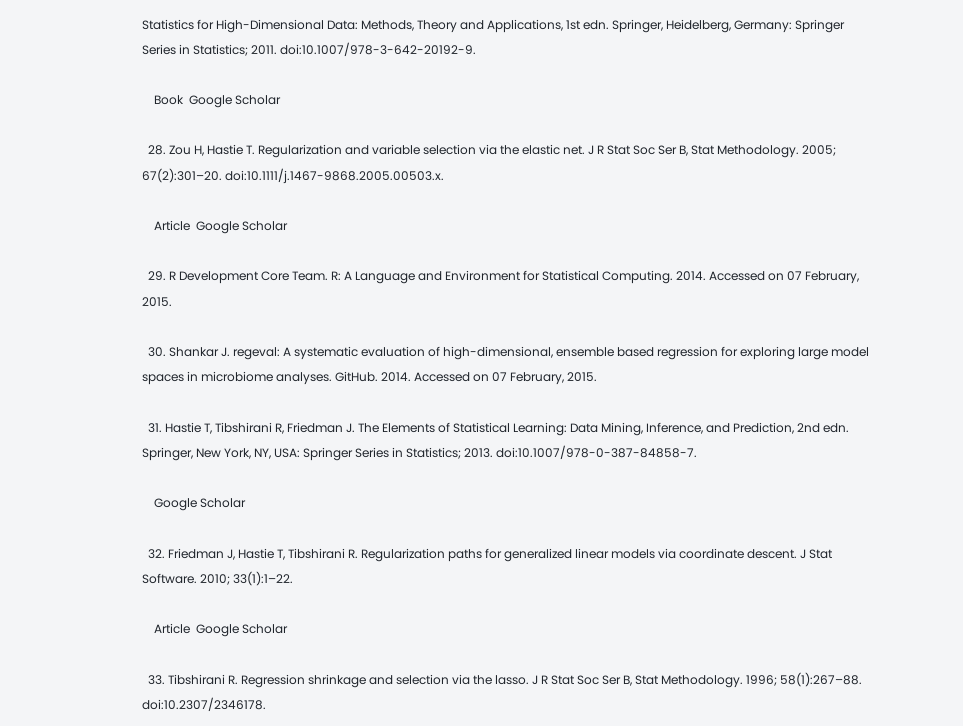Statistics for High-Dimensional Data: Methods, Theory and Applications, 1st edn. Springer, Heidelberg, Germany: Springer Series in Statistics; 2011. doi:10.1007/978-3-642-20192-9.

    Book  Google Scholar

  28. Zou H, Hastie T. Regularization and variable selection via the elastic net. J R Stat Soc Ser B, Stat Methodology. 2005; 67(2):301–20. doi:10.1111/j.1467-9868.2005.00503.x.

    Article  Google Scholar

  29. R Development Core Team. R: A Language and Environment for Statistical Computing. 2014. Accessed on 07 February, 2015.

  30. Shankar J. regeval: A systematic evaluation of high-dimensional, ensemble based regression for exploring large model spaces in microbiome analyses. GitHub. 2014. Accessed on 07 February, 2015.

  31. Hastie T, Tibshirani R, Friedman J. The Elements of Statistical Learning: Data Mining, Inference, and Prediction, 2nd edn. Springer, New York, NY, USA: Springer Series in Statistics; 2013. doi:10.1007/978-0-387-84858-7.

    Google Scholar

  32. Friedman J, Hastie T, Tibshirani R. Regularization paths for generalized linear models via coordinate descent. J Stat Software. 2010; 33(1):1–22.

    Article  Google Scholar

  33. Tibshirani R. Regression shrinkage and selection via the lasso. J R Stat Soc Ser B, Stat Methodology. 1996; 58(1):267–88. doi:10.2307/2346178.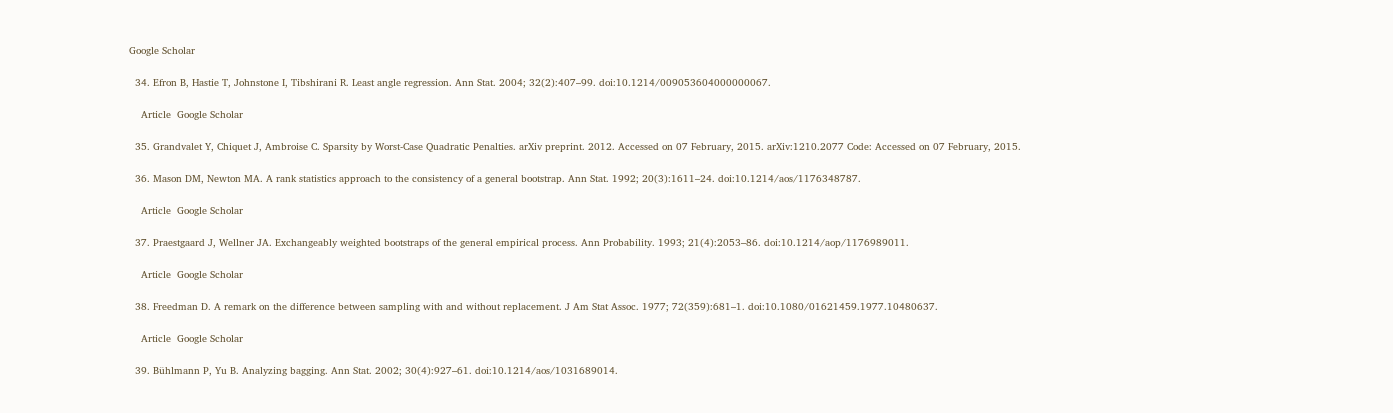Google Scholar

  34. Efron B, Hastie T, Johnstone I, Tibshirani R. Least angle regression. Ann Stat. 2004; 32(2):407–99. doi:10.1214/009053604000000067.

    Article  Google Scholar

  35. Grandvalet Y, Chiquet J, Ambroise C. Sparsity by Worst-Case Quadratic Penalties. arXiv preprint. 2012. Accessed on 07 February, 2015. arXiv:1210.2077 Code: Accessed on 07 February, 2015.

  36. Mason DM, Newton MA. A rank statistics approach to the consistency of a general bootstrap. Ann Stat. 1992; 20(3):1611–24. doi:10.1214/aos/1176348787.

    Article  Google Scholar

  37. Praestgaard J, Wellner JA. Exchangeably weighted bootstraps of the general empirical process. Ann Probability. 1993; 21(4):2053–86. doi:10.1214/aop/1176989011.

    Article  Google Scholar

  38. Freedman D. A remark on the difference between sampling with and without replacement. J Am Stat Assoc. 1977; 72(359):681–1. doi:10.1080/01621459.1977.10480637.

    Article  Google Scholar

  39. Bühlmann P, Yu B. Analyzing bagging. Ann Stat. 2002; 30(4):927–61. doi:10.1214/aos/1031689014.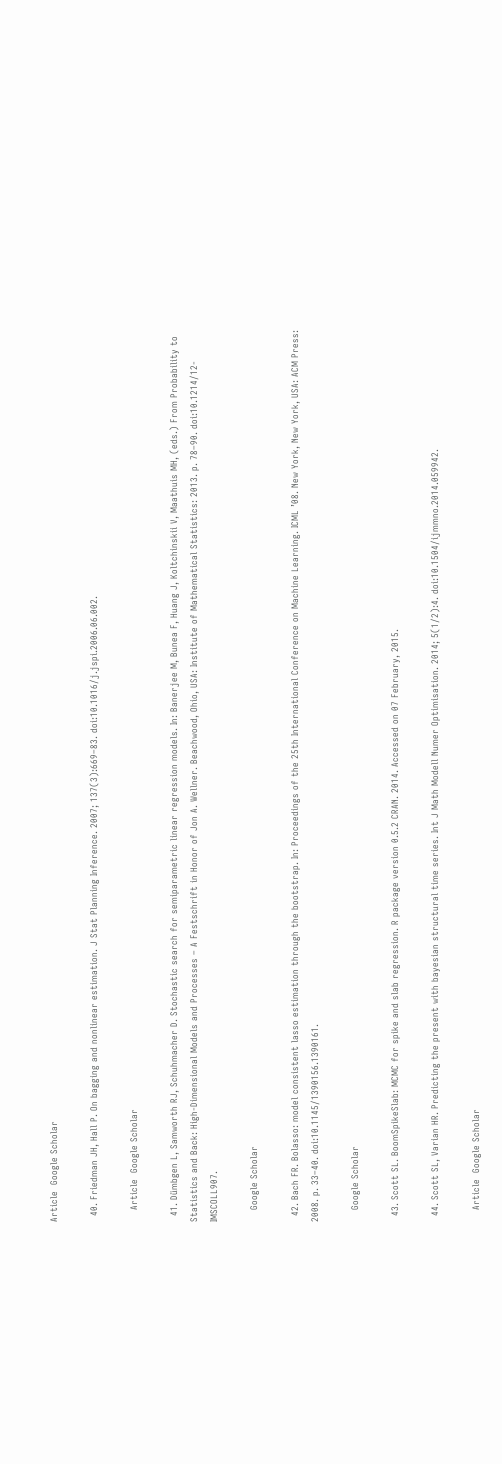Article  Google Scholar

  40. Friedman JH, Hall P. On bagging and nonlinear estimation. J Stat Planning Inference. 2007; 137(3):669–83. doi:10.1016/j.jspi.2006.06.002.

    Article  Google Scholar

  41. Dümbgen L, Samworth RJ, Schuhmacher D. Stochastic search for semiparametric linear regression models. In: Banerjee M, Bunea F, Huang J, Koltchinskii V, Maathuis MH, (eds.) From Probability to Statistics and Back: High-Dimensional Models and Processes – A Festschrift in Honor of Jon A. Wellner. Beachwood, Ohio, USA: Institute of Mathematical Statistics: 2013. p. 78–90. doi:10.1214/12-IMSCOLL907.

    Google Scholar

  42. Bach FR. Bolasso: model consistent lasso estimation through the bootstrap. In: Proceedings of the 25th International Conference on Machine Learning. ICML ’08. New York, New York, USA: ACM Press: 2008. p. 33–40. doi:10.1145/1390156.1390161.

    Google Scholar

  43. Scott SL. BoomSpikeSlab: MCMC for spike and slab regression. R package version 0.5.2 CRAN. 2014. Accessed on 07 February, 2015.

  44. Scott SL, Varian HR. Predicting the present with bayesian structural time series. Int J Math Modell Numer Optimisation. 2014; 5(1/2):4. doi:10.1504/ijmmno.2014.059942.

    Article  Google Scholar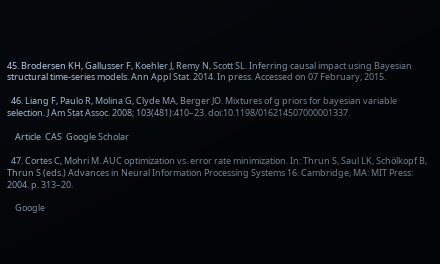45. Brodersen KH, Gallusser F, Koehler J, Remy N, Scott SL. Inferring causal impact using Bayesian structural time-series models. Ann Appl Stat. 2014. In press. Accessed on 07 February, 2015.

  46. Liang F, Paulo R, Molina G, Clyde MA, Berger JO. Mixtures of g priors for bayesian variable selection. J Am Stat Assoc. 2008; 103(481):410–23. doi:10.1198/016214507000001337.

    Article  CAS  Google Scholar

  47. Cortes C, Mohri M. AUC optimization vs. error rate minimization. In: Thrun S, Saul LK, Schölkopf B, Thrun S (eds.) Advances in Neural Information Processing Systems 16. Cambridge, MA: MIT Press: 2004. p. 313–20.

    Google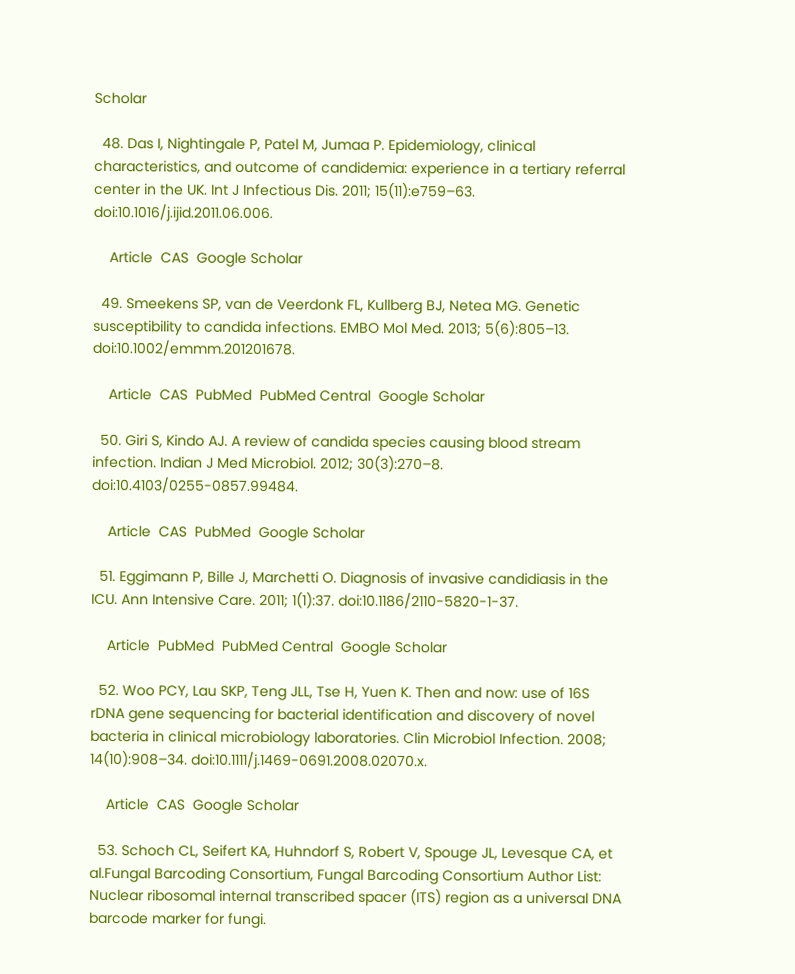Scholar

  48. Das I, Nightingale P, Patel M, Jumaa P. Epidemiology, clinical characteristics, and outcome of candidemia: experience in a tertiary referral center in the UK. Int J Infectious Dis. 2011; 15(11):e759–63. doi:10.1016/j.ijid.2011.06.006.

    Article  CAS  Google Scholar

  49. Smeekens SP, van de Veerdonk FL, Kullberg BJ, Netea MG. Genetic susceptibility to candida infections. EMBO Mol Med. 2013; 5(6):805–13. doi:10.1002/emmm.201201678.

    Article  CAS  PubMed  PubMed Central  Google Scholar

  50. Giri S, Kindo AJ. A review of candida species causing blood stream infection. Indian J Med Microbiol. 2012; 30(3):270–8. doi:10.4103/0255-0857.99484.

    Article  CAS  PubMed  Google Scholar

  51. Eggimann P, Bille J, Marchetti O. Diagnosis of invasive candidiasis in the ICU. Ann Intensive Care. 2011; 1(1):37. doi:10.1186/2110-5820-1-37.

    Article  PubMed  PubMed Central  Google Scholar

  52. Woo PCY, Lau SKP, Teng JLL, Tse H, Yuen K. Then and now: use of 16S rDNA gene sequencing for bacterial identification and discovery of novel bacteria in clinical microbiology laboratories. Clin Microbiol Infection. 2008; 14(10):908–34. doi:10.1111/j.1469-0691.2008.02070.x.

    Article  CAS  Google Scholar

  53. Schoch CL, Seifert KA, Huhndorf S, Robert V, Spouge JL, Levesque CA, et al.Fungal Barcoding Consortium, Fungal Barcoding Consortium Author List: Nuclear ribosomal internal transcribed spacer (ITS) region as a universal DNA barcode marker for fungi.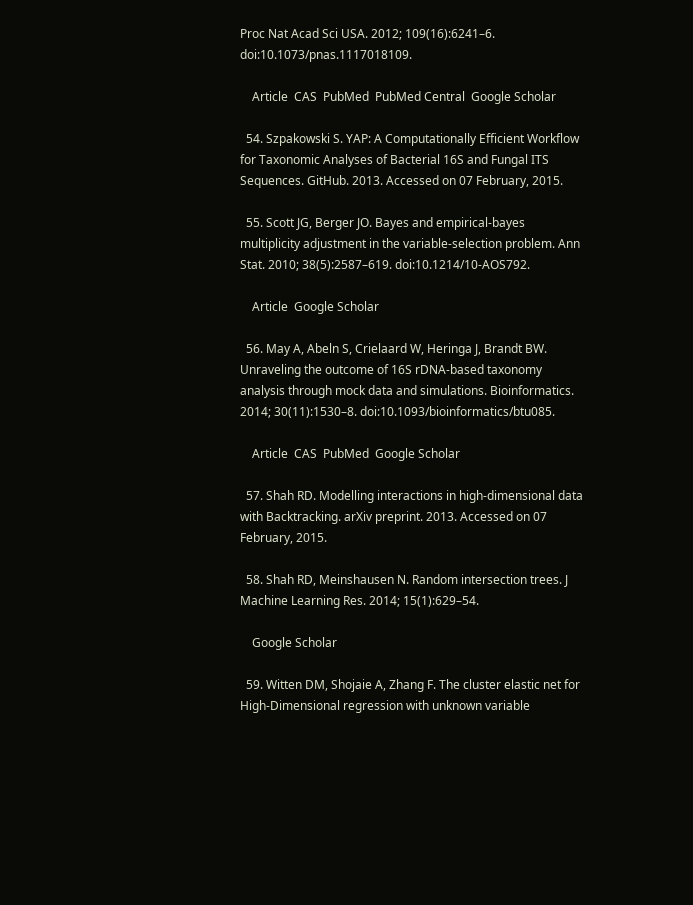Proc Nat Acad Sci USA. 2012; 109(16):6241–6. doi:10.1073/pnas.1117018109.

    Article  CAS  PubMed  PubMed Central  Google Scholar

  54. Szpakowski S. YAP: A Computationally Efficient Workflow for Taxonomic Analyses of Bacterial 16S and Fungal ITS Sequences. GitHub. 2013. Accessed on 07 February, 2015.

  55. Scott JG, Berger JO. Bayes and empirical-bayes multiplicity adjustment in the variable-selection problem. Ann Stat. 2010; 38(5):2587–619. doi:10.1214/10-AOS792.

    Article  Google Scholar

  56. May A, Abeln S, Crielaard W, Heringa J, Brandt BW. Unraveling the outcome of 16S rDNA-based taxonomy analysis through mock data and simulations. Bioinformatics. 2014; 30(11):1530–8. doi:10.1093/bioinformatics/btu085.

    Article  CAS  PubMed  Google Scholar

  57. Shah RD. Modelling interactions in high-dimensional data with Backtracking. arXiv preprint. 2013. Accessed on 07 February, 2015.

  58. Shah RD, Meinshausen N. Random intersection trees. J Machine Learning Res. 2014; 15(1):629–54.

    Google Scholar

  59. Witten DM, Shojaie A, Zhang F. The cluster elastic net for High-Dimensional regression with unknown variable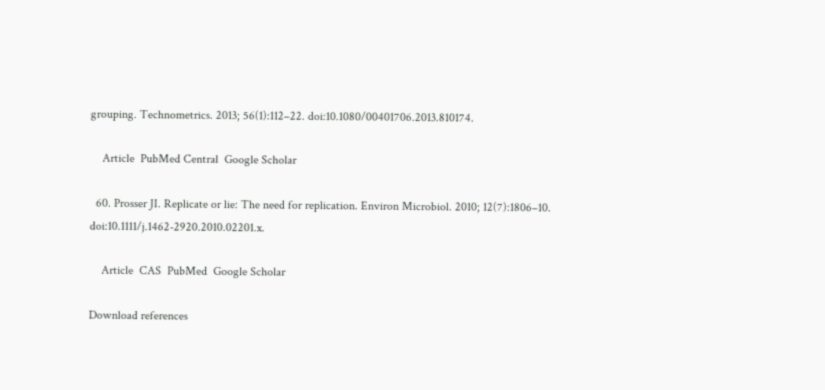grouping. Technometrics. 2013; 56(1):112–22. doi:10.1080/00401706.2013.810174.

    Article  PubMed Central  Google Scholar

  60. Prosser JI. Replicate or lie: The need for replication. Environ Microbiol. 2010; 12(7):1806–10. doi:10.1111/j.1462-2920.2010.02201.x.

    Article  CAS  PubMed  Google Scholar

Download references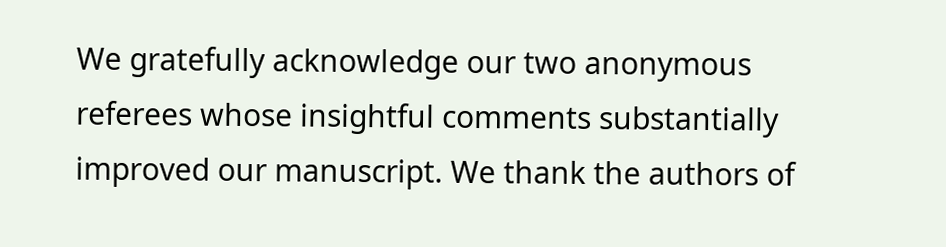We gratefully acknowledge our two anonymous referees whose insightful comments substantially improved our manuscript. We thank the authors of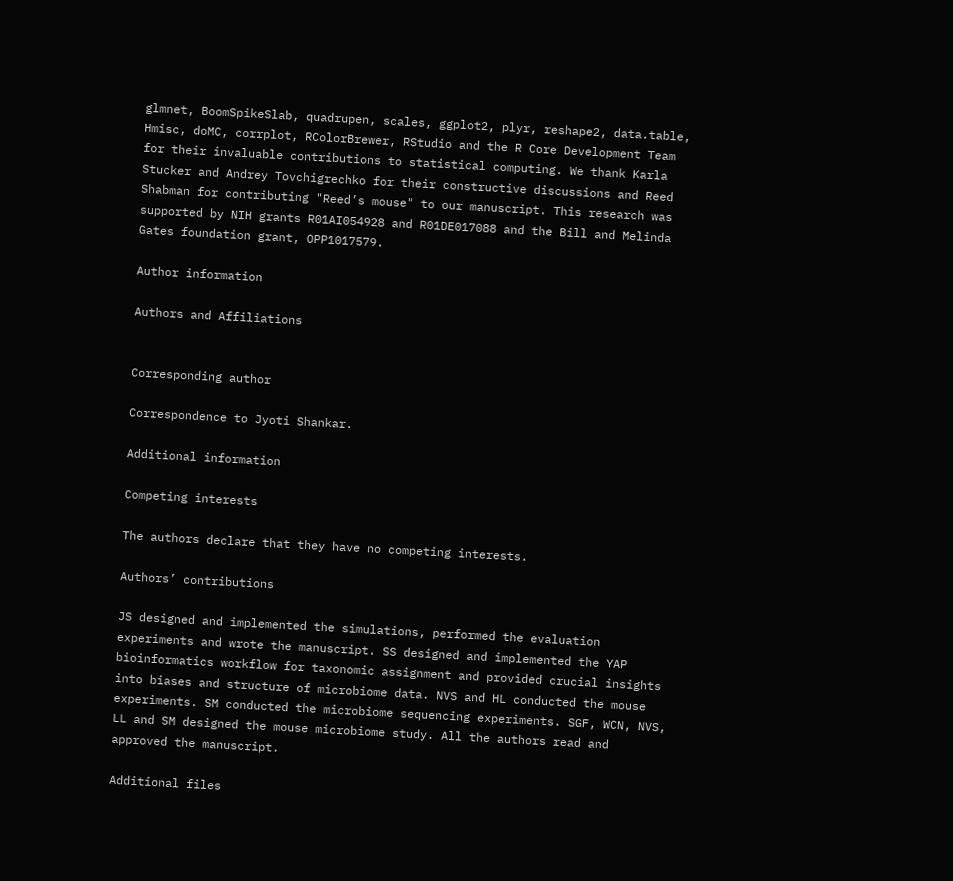glmnet, BoomSpikeSlab, quadrupen, scales, ggplot2, plyr, reshape2, data.table, Hmisc, doMC, corrplot, RColorBrewer, RStudio and the R Core Development Team for their invaluable contributions to statistical computing. We thank Karla Stucker and Andrey Tovchigrechko for their constructive discussions and Reed Shabman for contributing "Reed’s mouse" to our manuscript. This research was supported by NIH grants R01AI054928 and R01DE017088 and the Bill and Melinda Gates foundation grant, OPP1017579.

Author information

Authors and Affiliations


Corresponding author

Correspondence to Jyoti Shankar.

Additional information

Competing interests

The authors declare that they have no competing interests.

Authors’ contributions

JS designed and implemented the simulations, performed the evaluation experiments and wrote the manuscript. SS designed and implemented the YAP bioinformatics workflow for taxonomic assignment and provided crucial insights into biases and structure of microbiome data. NVS and HL conducted the mouse experiments. SM conducted the microbiome sequencing experiments. SGF, WCN, NVS, LL and SM designed the mouse microbiome study. All the authors read and approved the manuscript.

Additional files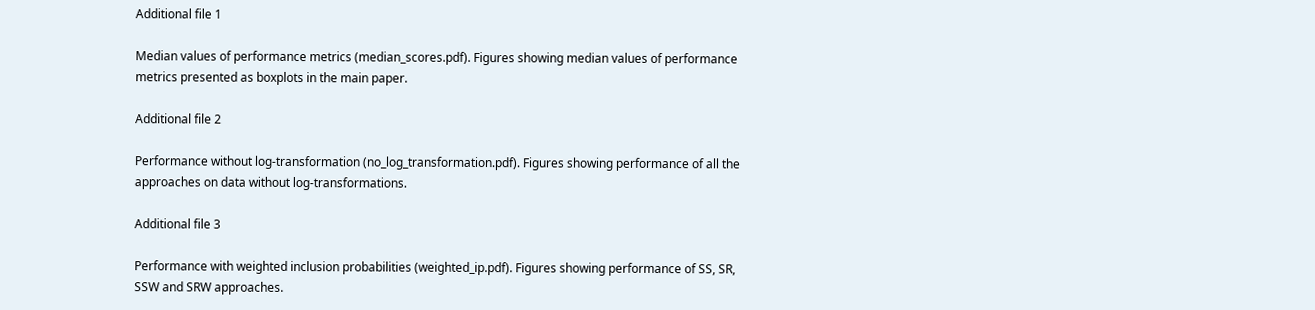Additional file 1

Median values of performance metrics (median_scores.pdf). Figures showing median values of performance metrics presented as boxplots in the main paper.

Additional file 2

Performance without log-transformation (no_log_transformation.pdf). Figures showing performance of all the approaches on data without log-transformations.

Additional file 3

Performance with weighted inclusion probabilities (weighted_ip.pdf). Figures showing performance of SS, SR, SSW and SRW approaches.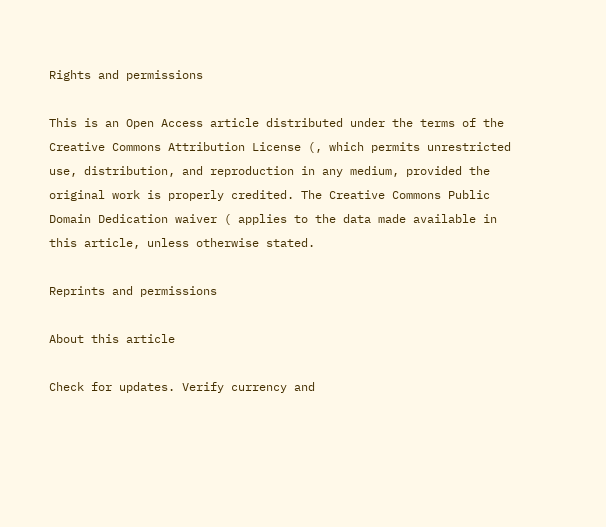Rights and permissions

This is an Open Access article distributed under the terms of the Creative Commons Attribution License (, which permits unrestricted use, distribution, and reproduction in any medium, provided the original work is properly credited. The Creative Commons Public Domain Dedication waiver ( applies to the data made available in this article, unless otherwise stated.

Reprints and permissions

About this article

Check for updates. Verify currency and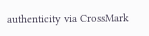authenticity via CrossMark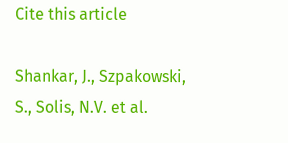Cite this article

Shankar, J., Szpakowski, S., Solis, N.V. et al.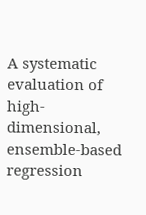A systematic evaluation of high-dimensional, ensemble-based regression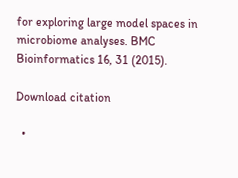for exploring large model spaces in microbiome analyses. BMC Bioinformatics 16, 31 (2015).

Download citation

  •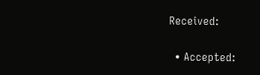Received:

  • Accepted: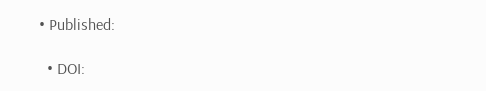• Published:

  • DOI: